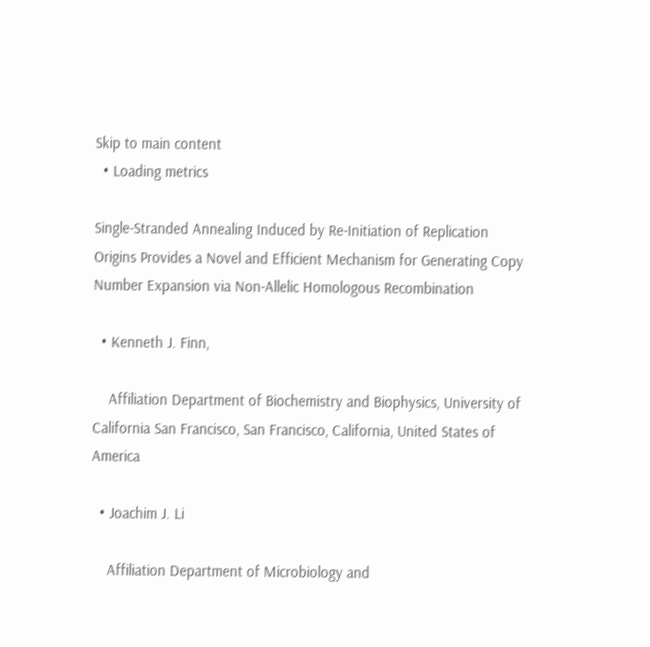Skip to main content
  • Loading metrics

Single-Stranded Annealing Induced by Re-Initiation of Replication Origins Provides a Novel and Efficient Mechanism for Generating Copy Number Expansion via Non-Allelic Homologous Recombination

  • Kenneth J. Finn,

    Affiliation Department of Biochemistry and Biophysics, University of California San Francisco, San Francisco, California, United States of America

  • Joachim J. Li

    Affiliation Department of Microbiology and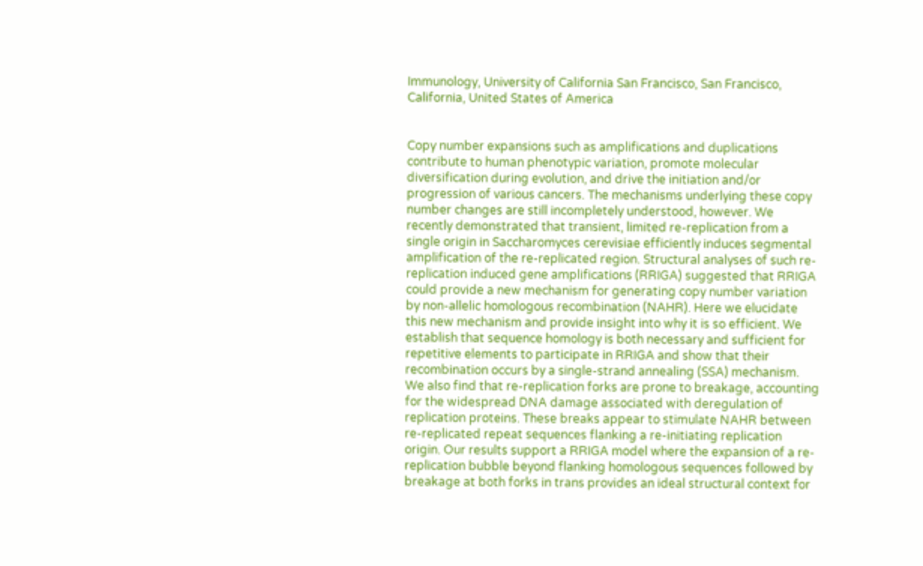Immunology, University of California San Francisco, San Francisco, California, United States of America


Copy number expansions such as amplifications and duplications contribute to human phenotypic variation, promote molecular diversification during evolution, and drive the initiation and/or progression of various cancers. The mechanisms underlying these copy number changes are still incompletely understood, however. We recently demonstrated that transient, limited re-replication from a single origin in Saccharomyces cerevisiae efficiently induces segmental amplification of the re-replicated region. Structural analyses of such re-replication induced gene amplifications (RRIGA) suggested that RRIGA could provide a new mechanism for generating copy number variation by non-allelic homologous recombination (NAHR). Here we elucidate this new mechanism and provide insight into why it is so efficient. We establish that sequence homology is both necessary and sufficient for repetitive elements to participate in RRIGA and show that their recombination occurs by a single-strand annealing (SSA) mechanism. We also find that re-replication forks are prone to breakage, accounting for the widespread DNA damage associated with deregulation of replication proteins. These breaks appear to stimulate NAHR between re-replicated repeat sequences flanking a re-initiating replication origin. Our results support a RRIGA model where the expansion of a re-replication bubble beyond flanking homologous sequences followed by breakage at both forks in trans provides an ideal structural context for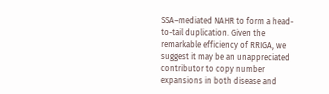SSA–mediated NAHR to form a head-to-tail duplication. Given the remarkable efficiency of RRIGA, we suggest it may be an unappreciated contributor to copy number expansions in both disease and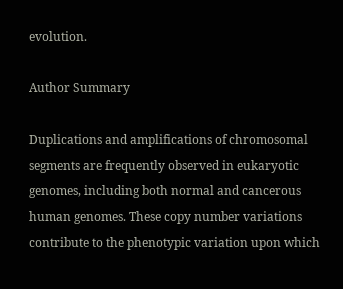evolution.

Author Summary

Duplications and amplifications of chromosomal segments are frequently observed in eukaryotic genomes, including both normal and cancerous human genomes. These copy number variations contribute to the phenotypic variation upon which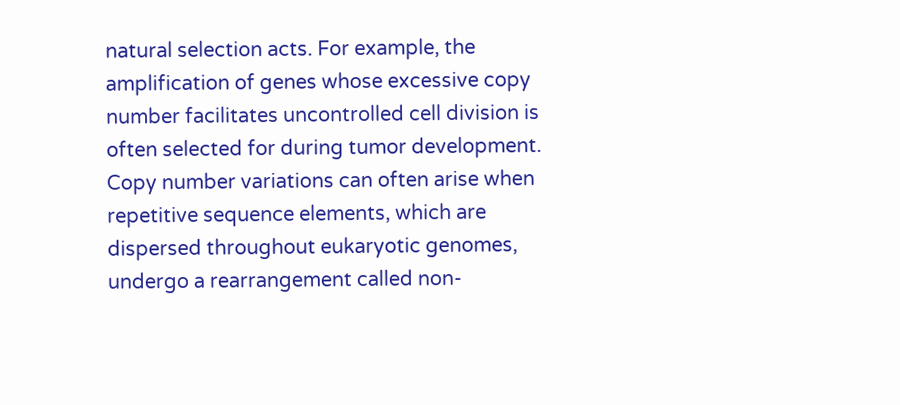natural selection acts. For example, the amplification of genes whose excessive copy number facilitates uncontrolled cell division is often selected for during tumor development. Copy number variations can often arise when repetitive sequence elements, which are dispersed throughout eukaryotic genomes, undergo a rearrangement called non-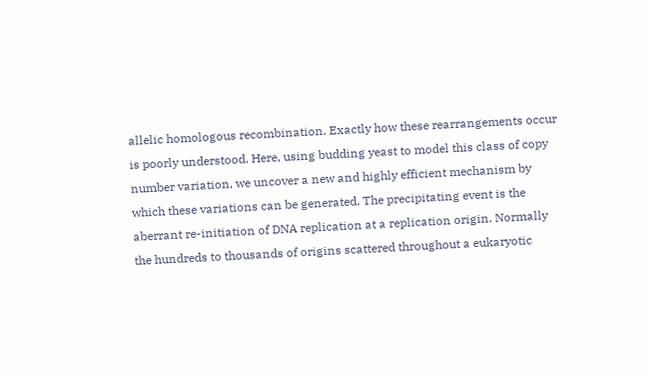allelic homologous recombination. Exactly how these rearrangements occur is poorly understood. Here, using budding yeast to model this class of copy number variation, we uncover a new and highly efficient mechanism by which these variations can be generated. The precipitating event is the aberrant re-initiation of DNA replication at a replication origin. Normally the hundreds to thousands of origins scattered throughout a eukaryotic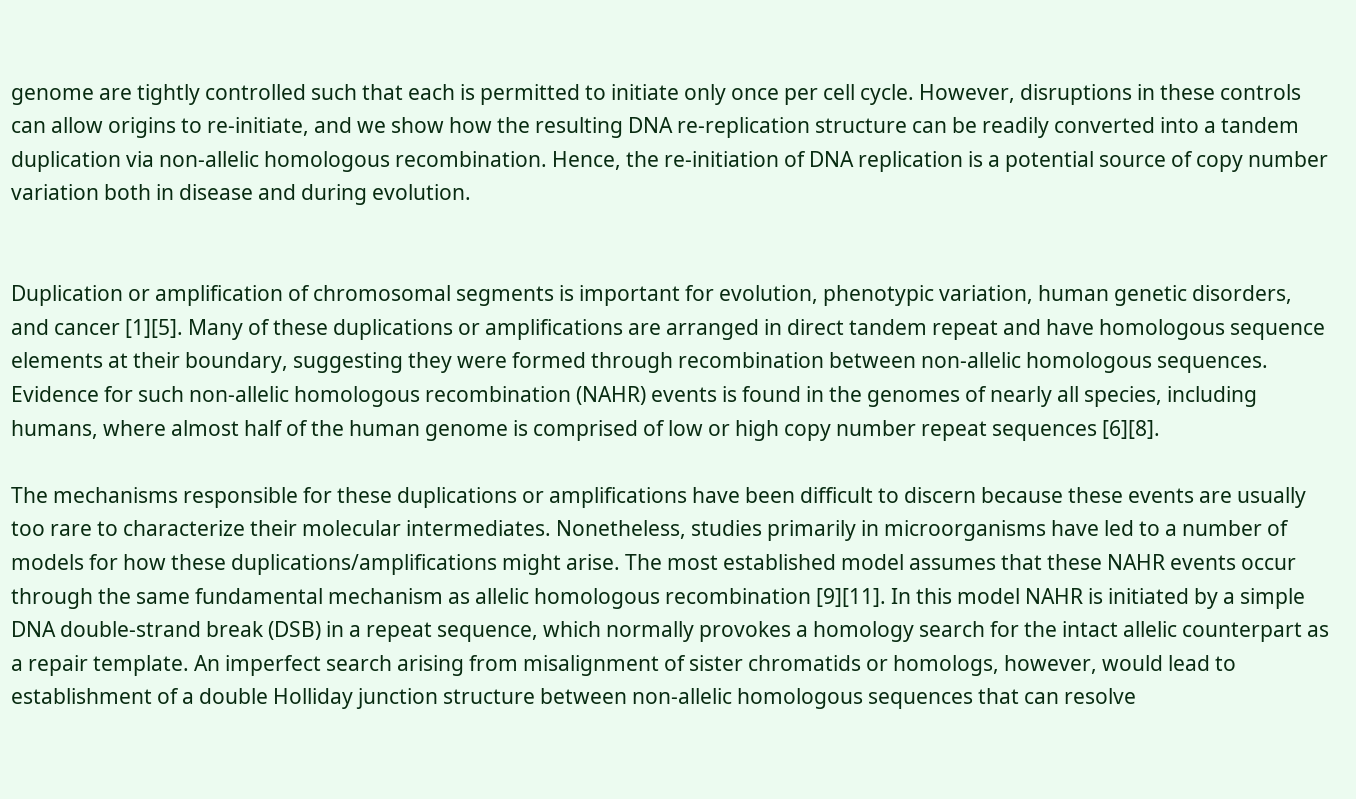genome are tightly controlled such that each is permitted to initiate only once per cell cycle. However, disruptions in these controls can allow origins to re-initiate, and we show how the resulting DNA re-replication structure can be readily converted into a tandem duplication via non-allelic homologous recombination. Hence, the re-initiation of DNA replication is a potential source of copy number variation both in disease and during evolution.


Duplication or amplification of chromosomal segments is important for evolution, phenotypic variation, human genetic disorders, and cancer [1][5]. Many of these duplications or amplifications are arranged in direct tandem repeat and have homologous sequence elements at their boundary, suggesting they were formed through recombination between non-allelic homologous sequences. Evidence for such non-allelic homologous recombination (NAHR) events is found in the genomes of nearly all species, including humans, where almost half of the human genome is comprised of low or high copy number repeat sequences [6][8].

The mechanisms responsible for these duplications or amplifications have been difficult to discern because these events are usually too rare to characterize their molecular intermediates. Nonetheless, studies primarily in microorganisms have led to a number of models for how these duplications/amplifications might arise. The most established model assumes that these NAHR events occur through the same fundamental mechanism as allelic homologous recombination [9][11]. In this model NAHR is initiated by a simple DNA double-strand break (DSB) in a repeat sequence, which normally provokes a homology search for the intact allelic counterpart as a repair template. An imperfect search arising from misalignment of sister chromatids or homologs, however, would lead to establishment of a double Holliday junction structure between non-allelic homologous sequences that can resolve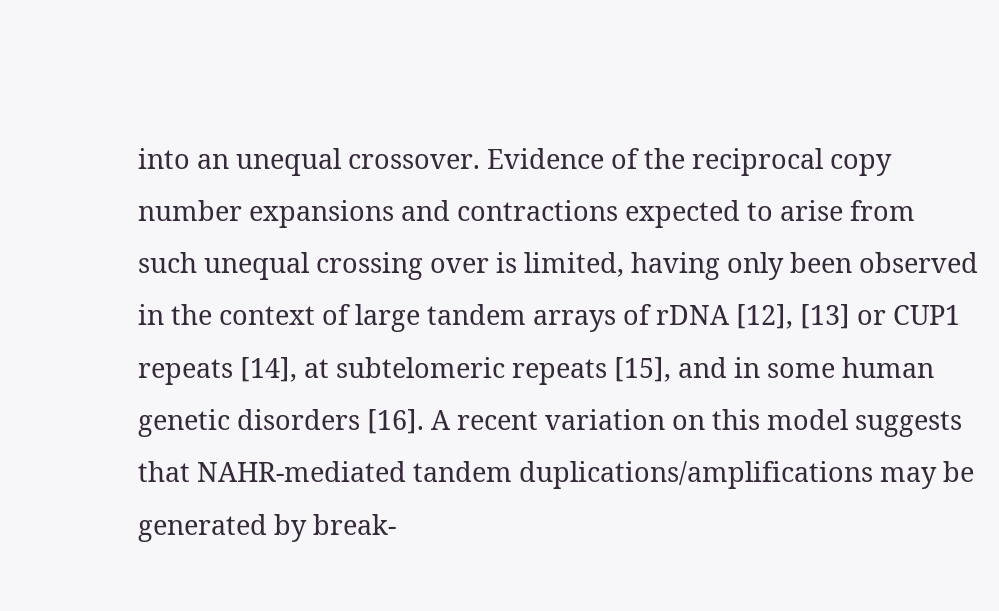into an unequal crossover. Evidence of the reciprocal copy number expansions and contractions expected to arise from such unequal crossing over is limited, having only been observed in the context of large tandem arrays of rDNA [12], [13] or CUP1 repeats [14], at subtelomeric repeats [15], and in some human genetic disorders [16]. A recent variation on this model suggests that NAHR-mediated tandem duplications/amplifications may be generated by break-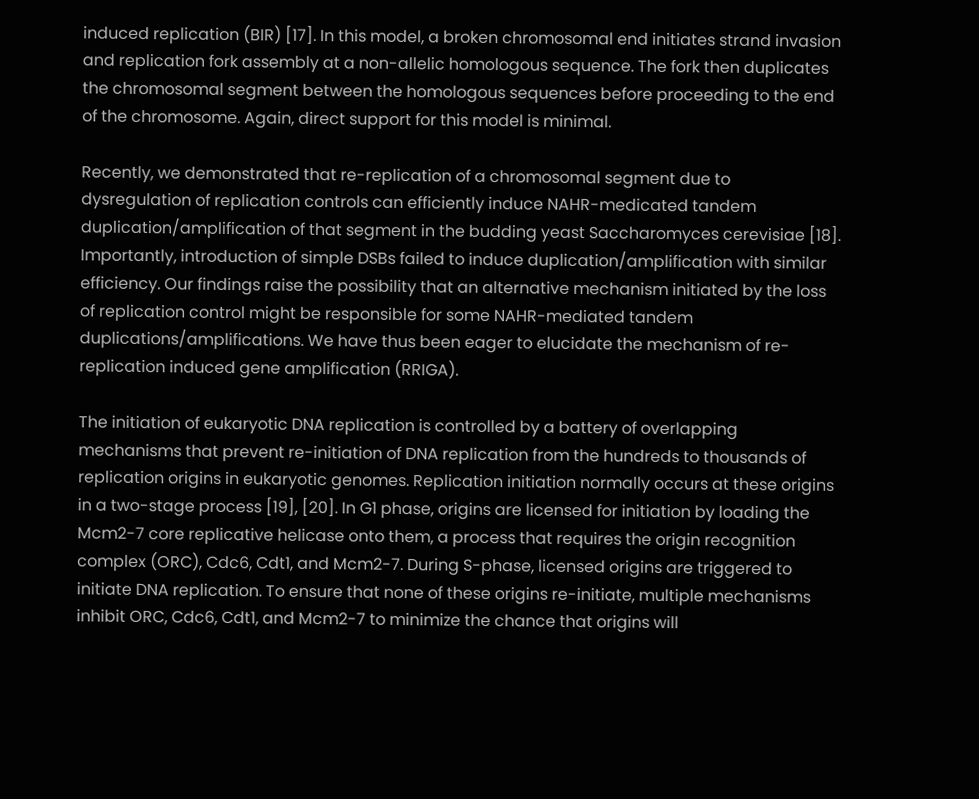induced replication (BIR) [17]. In this model, a broken chromosomal end initiates strand invasion and replication fork assembly at a non-allelic homologous sequence. The fork then duplicates the chromosomal segment between the homologous sequences before proceeding to the end of the chromosome. Again, direct support for this model is minimal.

Recently, we demonstrated that re-replication of a chromosomal segment due to dysregulation of replication controls can efficiently induce NAHR-medicated tandem duplication/amplification of that segment in the budding yeast Saccharomyces cerevisiae [18]. Importantly, introduction of simple DSBs failed to induce duplication/amplification with similar efficiency. Our findings raise the possibility that an alternative mechanism initiated by the loss of replication control might be responsible for some NAHR-mediated tandem duplications/amplifications. We have thus been eager to elucidate the mechanism of re-replication induced gene amplification (RRIGA).

The initiation of eukaryotic DNA replication is controlled by a battery of overlapping mechanisms that prevent re-initiation of DNA replication from the hundreds to thousands of replication origins in eukaryotic genomes. Replication initiation normally occurs at these origins in a two-stage process [19], [20]. In G1 phase, origins are licensed for initiation by loading the Mcm2-7 core replicative helicase onto them, a process that requires the origin recognition complex (ORC), Cdc6, Cdt1, and Mcm2-7. During S-phase, licensed origins are triggered to initiate DNA replication. To ensure that none of these origins re-initiate, multiple mechanisms inhibit ORC, Cdc6, Cdt1, and Mcm2-7 to minimize the chance that origins will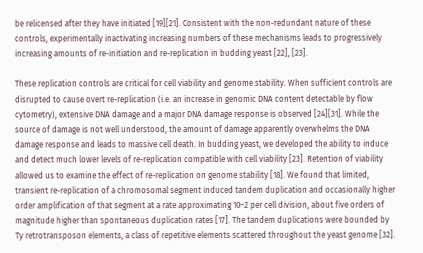be relicensed after they have initiated [19][21]. Consistent with the non-redundant nature of these controls, experimentally inactivating increasing numbers of these mechanisms leads to progressively increasing amounts of re-initiation and re-replication in budding yeast [22], [23].

These replication controls are critical for cell viability and genome stability. When sufficient controls are disrupted to cause overt re-replication (i.e. an increase in genomic DNA content detectable by flow cytometry), extensive DNA damage and a major DNA damage response is observed [24][31]. While the source of damage is not well understood, the amount of damage apparently overwhelms the DNA damage response and leads to massive cell death. In budding yeast, we developed the ability to induce and detect much lower levels of re-replication compatible with cell viability [23]. Retention of viability allowed us to examine the effect of re-replication on genome stability [18]. We found that limited, transient re-replication of a chromosomal segment induced tandem duplication and occasionally higher order amplification of that segment at a rate approximating 10−2 per cell division, about five orders of magnitude higher than spontaneous duplication rates [17]. The tandem duplications were bounded by Ty retrotransposon elements, a class of repetitive elements scattered throughout the yeast genome [32].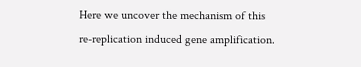Here we uncover the mechanism of this re-replication induced gene amplification.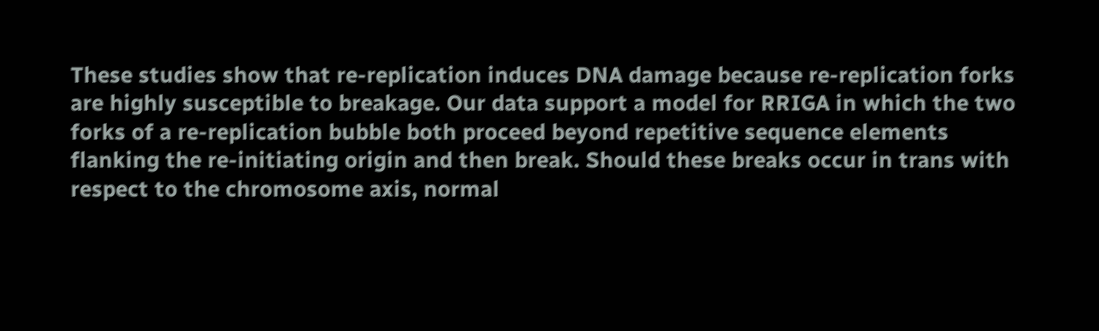These studies show that re-replication induces DNA damage because re-replication forks are highly susceptible to breakage. Our data support a model for RRIGA in which the two forks of a re-replication bubble both proceed beyond repetitive sequence elements flanking the re-initiating origin and then break. Should these breaks occur in trans with respect to the chromosome axis, normal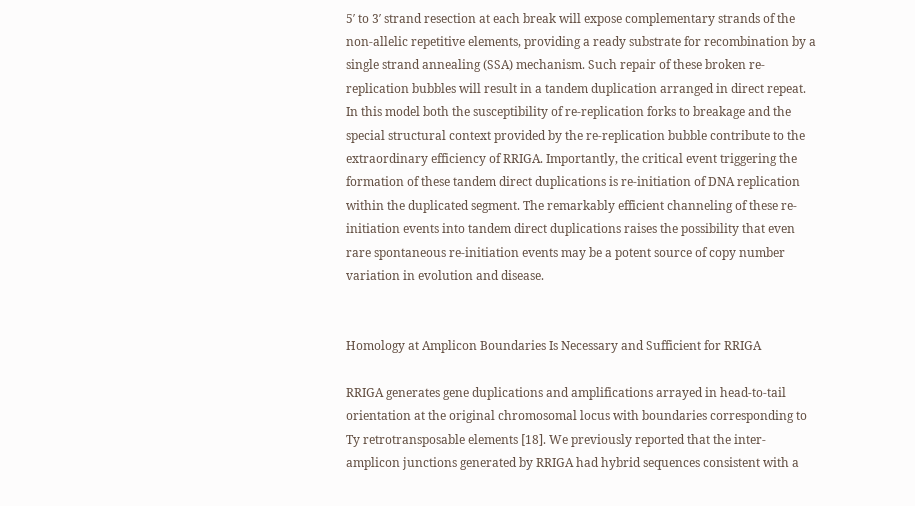5′ to 3′ strand resection at each break will expose complementary strands of the non-allelic repetitive elements, providing a ready substrate for recombination by a single strand annealing (SSA) mechanism. Such repair of these broken re-replication bubbles will result in a tandem duplication arranged in direct repeat. In this model both the susceptibility of re-replication forks to breakage and the special structural context provided by the re-replication bubble contribute to the extraordinary efficiency of RRIGA. Importantly, the critical event triggering the formation of these tandem direct duplications is re-initiation of DNA replication within the duplicated segment. The remarkably efficient channeling of these re-initiation events into tandem direct duplications raises the possibility that even rare spontaneous re-initiation events may be a potent source of copy number variation in evolution and disease.


Homology at Amplicon Boundaries Is Necessary and Sufficient for RRIGA

RRIGA generates gene duplications and amplifications arrayed in head-to-tail orientation at the original chromosomal locus with boundaries corresponding to Ty retrotransposable elements [18]. We previously reported that the inter-amplicon junctions generated by RRIGA had hybrid sequences consistent with a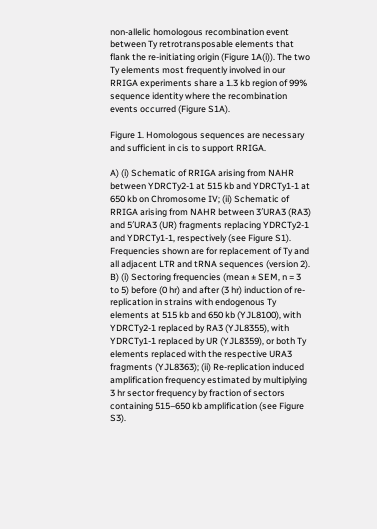non-allelic homologous recombination event between Ty retrotransposable elements that flank the re-initiating origin (Figure 1A(i)). The two Ty elements most frequently involved in our RRIGA experiments share a 1.3 kb region of 99% sequence identity where the recombination events occurred (Figure S1A).

Figure 1. Homologous sequences are necessary and sufficient in cis to support RRIGA.

A) (i) Schematic of RRIGA arising from NAHR between YDRCTy2-1 at 515 kb and YDRCTy1-1 at 650 kb on Chromosome IV; (ii) Schematic of RRIGA arising from NAHR between 3′URA3 (RA3) and 5′URA3 (UR) fragments replacing YDRCTy2-1 and YDRCTy1-1, respectively (see Figure S1). Frequencies shown are for replacement of Ty and all adjacent LTR and tRNA sequences (version 2). B) (i) Sectoring frequencies (mean ± SEM, n = 3 to 5) before (0 hr) and after (3 hr) induction of re-replication in strains with endogenous Ty elements at 515 kb and 650 kb (YJL8100), with YDRCTy2-1 replaced by RA3 (YJL8355), with YDRCTy1-1 replaced by UR (YJL8359), or both Ty elements replaced with the respective URA3 fragments (YJL8363); (ii) Re-replication induced amplification frequency estimated by multiplying 3 hr sector frequency by fraction of sectors containing 515–650 kb amplification (see Figure S3).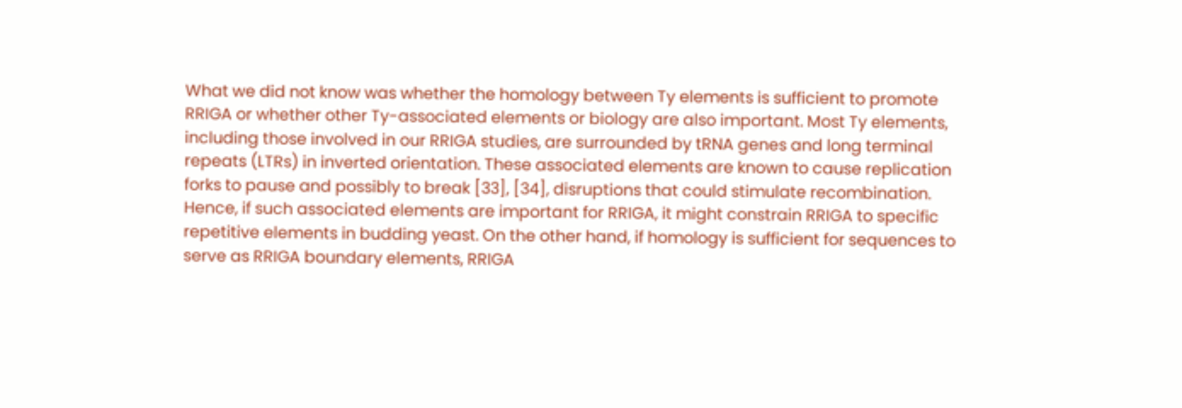What we did not know was whether the homology between Ty elements is sufficient to promote RRIGA or whether other Ty-associated elements or biology are also important. Most Ty elements, including those involved in our RRIGA studies, are surrounded by tRNA genes and long terminal repeats (LTRs) in inverted orientation. These associated elements are known to cause replication forks to pause and possibly to break [33], [34], disruptions that could stimulate recombination. Hence, if such associated elements are important for RRIGA, it might constrain RRIGA to specific repetitive elements in budding yeast. On the other hand, if homology is sufficient for sequences to serve as RRIGA boundary elements, RRIGA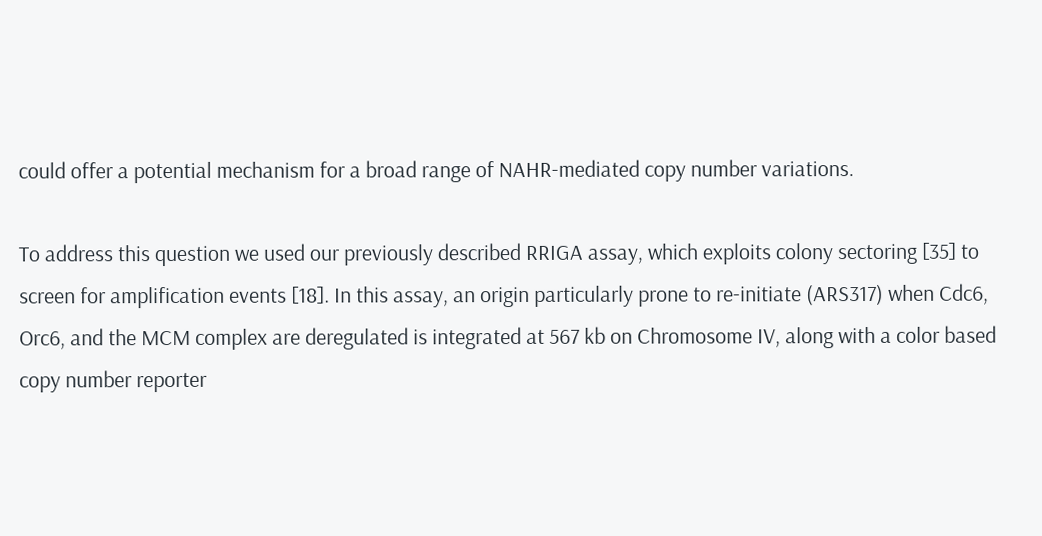could offer a potential mechanism for a broad range of NAHR-mediated copy number variations.

To address this question we used our previously described RRIGA assay, which exploits colony sectoring [35] to screen for amplification events [18]. In this assay, an origin particularly prone to re-initiate (ARS317) when Cdc6, Orc6, and the MCM complex are deregulated is integrated at 567 kb on Chromosome IV, along with a color based copy number reporter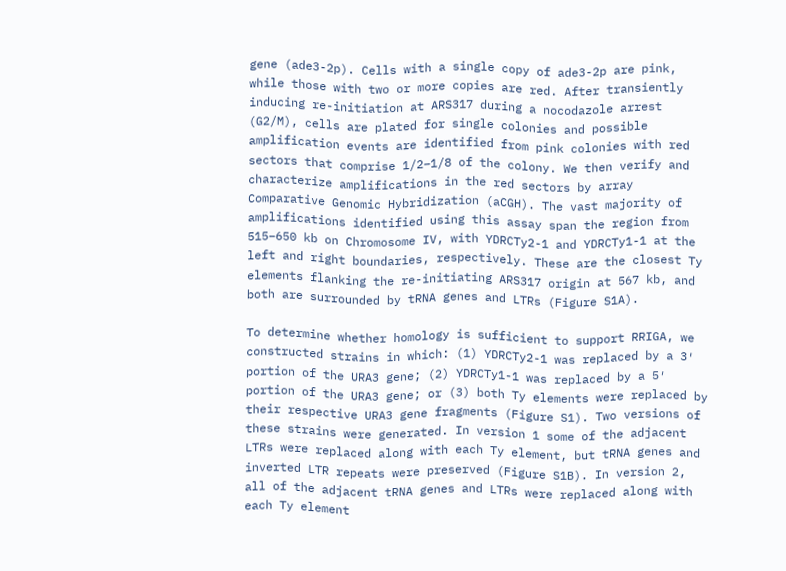gene (ade3-2p). Cells with a single copy of ade3-2p are pink, while those with two or more copies are red. After transiently inducing re-initiation at ARS317 during a nocodazole arrest (G2/M), cells are plated for single colonies and possible amplification events are identified from pink colonies with red sectors that comprise 1/2–1/8 of the colony. We then verify and characterize amplifications in the red sectors by array Comparative Genomic Hybridization (aCGH). The vast majority of amplifications identified using this assay span the region from 515–650 kb on Chromosome IV, with YDRCTy2-1 and YDRCTy1-1 at the left and right boundaries, respectively. These are the closest Ty elements flanking the re-initiating ARS317 origin at 567 kb, and both are surrounded by tRNA genes and LTRs (Figure S1A).

To determine whether homology is sufficient to support RRIGA, we constructed strains in which: (1) YDRCTy2-1 was replaced by a 3′ portion of the URA3 gene; (2) YDRCTy1-1 was replaced by a 5′ portion of the URA3 gene; or (3) both Ty elements were replaced by their respective URA3 gene fragments (Figure S1). Two versions of these strains were generated. In version 1 some of the adjacent LTRs were replaced along with each Ty element, but tRNA genes and inverted LTR repeats were preserved (Figure S1B). In version 2, all of the adjacent tRNA genes and LTRs were replaced along with each Ty element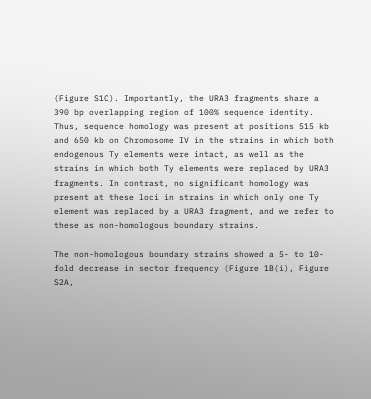(Figure S1C). Importantly, the URA3 fragments share a 390 bp overlapping region of 100% sequence identity. Thus, sequence homology was present at positions 515 kb and 650 kb on Chromosome IV in the strains in which both endogenous Ty elements were intact, as well as the strains in which both Ty elements were replaced by URA3 fragments. In contrast, no significant homology was present at these loci in strains in which only one Ty element was replaced by a URA3 fragment, and we refer to these as non-homologous boundary strains.

The non-homologous boundary strains showed a 5- to 10-fold decrease in sector frequency (Figure 1B(i), Figure S2A,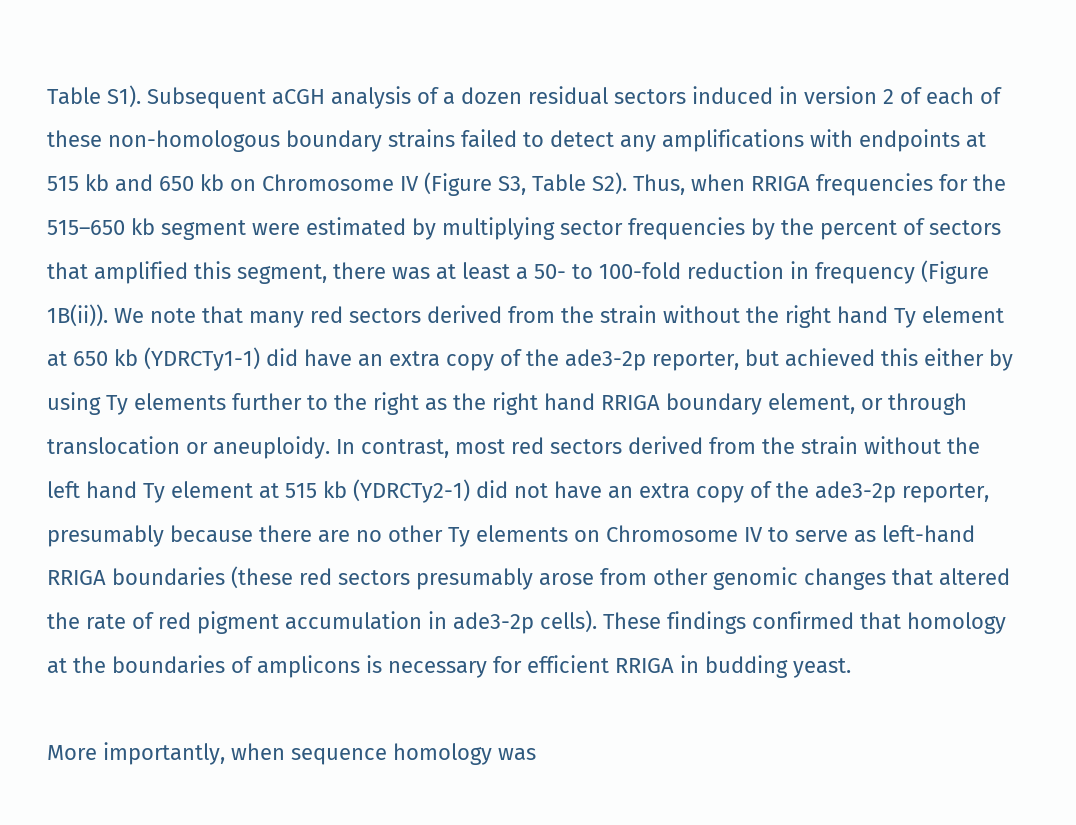Table S1). Subsequent aCGH analysis of a dozen residual sectors induced in version 2 of each of these non-homologous boundary strains failed to detect any amplifications with endpoints at 515 kb and 650 kb on Chromosome IV (Figure S3, Table S2). Thus, when RRIGA frequencies for the 515–650 kb segment were estimated by multiplying sector frequencies by the percent of sectors that amplified this segment, there was at least a 50- to 100-fold reduction in frequency (Figure 1B(ii)). We note that many red sectors derived from the strain without the right hand Ty element at 650 kb (YDRCTy1-1) did have an extra copy of the ade3-2p reporter, but achieved this either by using Ty elements further to the right as the right hand RRIGA boundary element, or through translocation or aneuploidy. In contrast, most red sectors derived from the strain without the left hand Ty element at 515 kb (YDRCTy2-1) did not have an extra copy of the ade3-2p reporter, presumably because there are no other Ty elements on Chromosome IV to serve as left-hand RRIGA boundaries (these red sectors presumably arose from other genomic changes that altered the rate of red pigment accumulation in ade3-2p cells). These findings confirmed that homology at the boundaries of amplicons is necessary for efficient RRIGA in budding yeast.

More importantly, when sequence homology was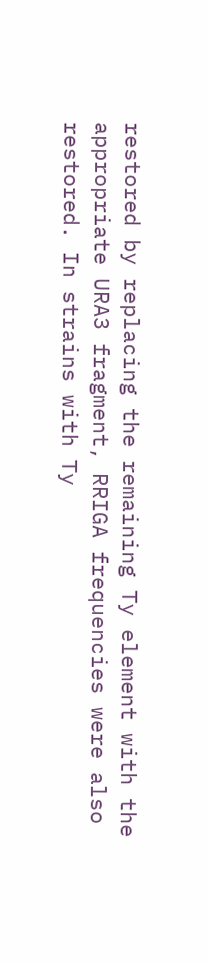restored by replacing the remaining Ty element with the appropriate URA3 fragment, RRIGA frequencies were also restored. In strains with Ty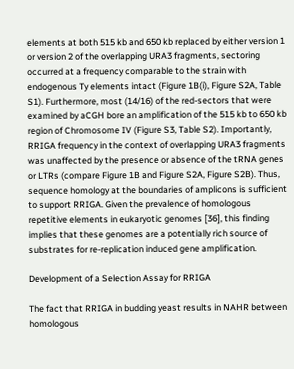elements at both 515 kb and 650 kb replaced by either version 1 or version 2 of the overlapping URA3 fragments, sectoring occurred at a frequency comparable to the strain with endogenous Ty elements intact (Figure 1B(i), Figure S2A, Table S1). Furthermore, most (14/16) of the red-sectors that were examined by aCGH bore an amplification of the 515 kb to 650 kb region of Chromosome IV (Figure S3, Table S2). Importantly, RRIGA frequency in the context of overlapping URA3 fragments was unaffected by the presence or absence of the tRNA genes or LTRs (compare Figure 1B and Figure S2A, Figure S2B). Thus, sequence homology at the boundaries of amplicons is sufficient to support RRIGA. Given the prevalence of homologous repetitive elements in eukaryotic genomes [36], this finding implies that these genomes are a potentially rich source of substrates for re-replication induced gene amplification.

Development of a Selection Assay for RRIGA

The fact that RRIGA in budding yeast results in NAHR between homologous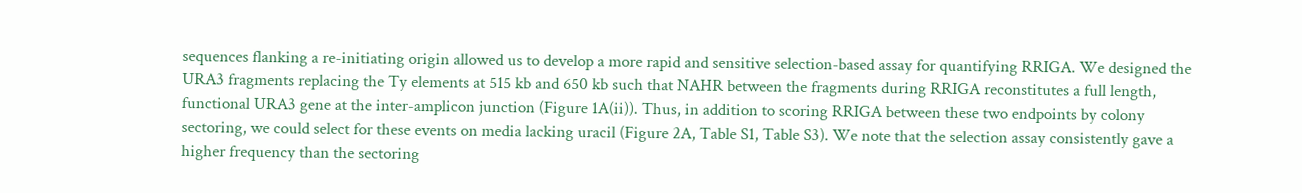sequences flanking a re-initiating origin allowed us to develop a more rapid and sensitive selection-based assay for quantifying RRIGA. We designed the URA3 fragments replacing the Ty elements at 515 kb and 650 kb such that NAHR between the fragments during RRIGA reconstitutes a full length, functional URA3 gene at the inter-amplicon junction (Figure 1A(ii)). Thus, in addition to scoring RRIGA between these two endpoints by colony sectoring, we could select for these events on media lacking uracil (Figure 2A, Table S1, Table S3). We note that the selection assay consistently gave a higher frequency than the sectoring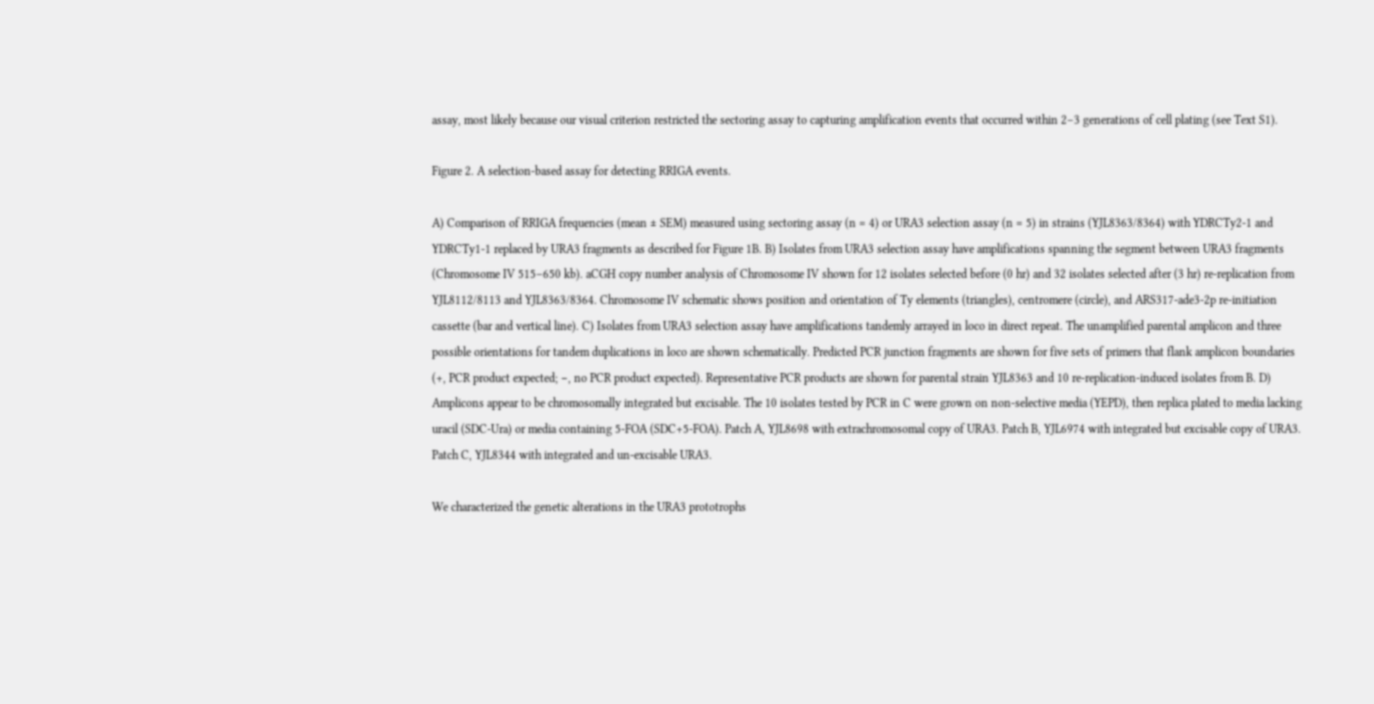assay, most likely because our visual criterion restricted the sectoring assay to capturing amplification events that occurred within 2–3 generations of cell plating (see Text S1).

Figure 2. A selection-based assay for detecting RRIGA events.

A) Comparison of RRIGA frequencies (mean ± SEM) measured using sectoring assay (n = 4) or URA3 selection assay (n = 5) in strains (YJL8363/8364) with YDRCTy2-1 and YDRCTy1-1 replaced by URA3 fragments as described for Figure 1B. B) Isolates from URA3 selection assay have amplifications spanning the segment between URA3 fragments (Chromosome IV 515–650 kb). aCGH copy number analysis of Chromosome IV shown for 12 isolates selected before (0 hr) and 32 isolates selected after (3 hr) re-replication from YJL8112/8113 and YJL8363/8364. Chromosome IV schematic shows position and orientation of Ty elements (triangles), centromere (circle), and ARS317-ade3-2p re-initiation cassette (bar and vertical line). C) Isolates from URA3 selection assay have amplifications tandemly arrayed in loco in direct repeat. The unamplified parental amplicon and three possible orientations for tandem duplications in loco are shown schematically. Predicted PCR junction fragments are shown for five sets of primers that flank amplicon boundaries (+, PCR product expected; −, no PCR product expected). Representative PCR products are shown for parental strain YJL8363 and 10 re-replication-induced isolates from B. D) Amplicons appear to be chromosomally integrated but excisable. The 10 isolates tested by PCR in C were grown on non-selective media (YEPD), then replica plated to media lacking uracil (SDC-Ura) or media containing 5-FOA (SDC+5-FOA). Patch A, YJL8698 with extrachromosomal copy of URA3. Patch B, YJL6974 with integrated but excisable copy of URA3. Patch C, YJL8344 with integrated and un-excisable URA3.

We characterized the genetic alterations in the URA3 prototrophs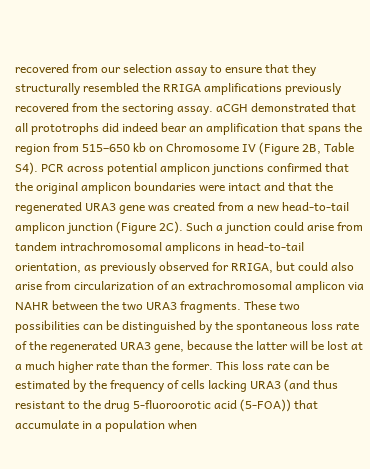recovered from our selection assay to ensure that they structurally resembled the RRIGA amplifications previously recovered from the sectoring assay. aCGH demonstrated that all prototrophs did indeed bear an amplification that spans the region from 515–650 kb on Chromosome IV (Figure 2B, Table S4). PCR across potential amplicon junctions confirmed that the original amplicon boundaries were intact and that the regenerated URA3 gene was created from a new head-to-tail amplicon junction (Figure 2C). Such a junction could arise from tandem intrachromosomal amplicons in head-to-tail orientation, as previously observed for RRIGA, but could also arise from circularization of an extrachromosomal amplicon via NAHR between the two URA3 fragments. These two possibilities can be distinguished by the spontaneous loss rate of the regenerated URA3 gene, because the latter will be lost at a much higher rate than the former. This loss rate can be estimated by the frequency of cells lacking URA3 (and thus resistant to the drug 5-fluoroorotic acid (5-FOA)) that accumulate in a population when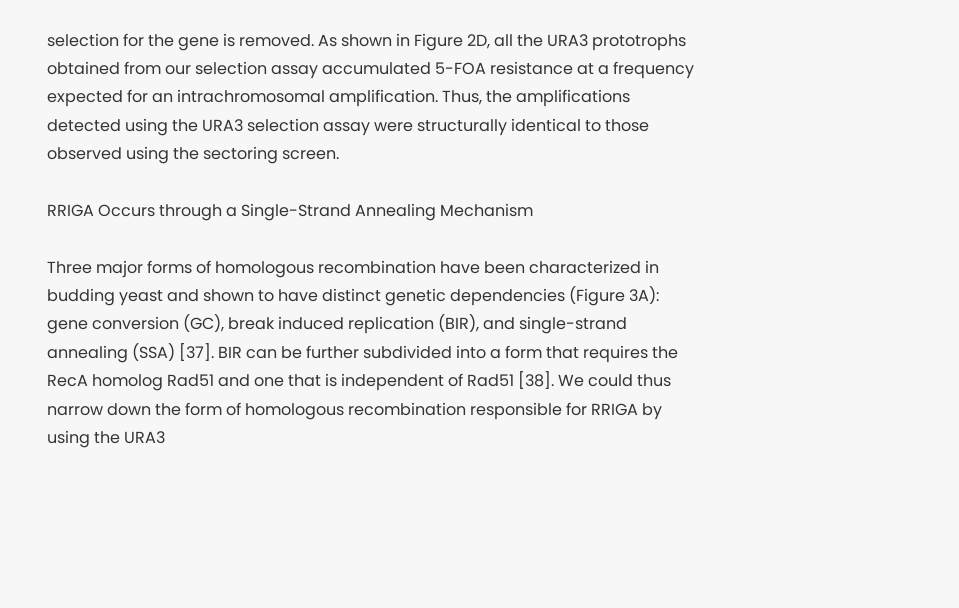selection for the gene is removed. As shown in Figure 2D, all the URA3 prototrophs obtained from our selection assay accumulated 5-FOA resistance at a frequency expected for an intrachromosomal amplification. Thus, the amplifications detected using the URA3 selection assay were structurally identical to those observed using the sectoring screen.

RRIGA Occurs through a Single-Strand Annealing Mechanism

Three major forms of homologous recombination have been characterized in budding yeast and shown to have distinct genetic dependencies (Figure 3A): gene conversion (GC), break induced replication (BIR), and single-strand annealing (SSA) [37]. BIR can be further subdivided into a form that requires the RecA homolog Rad51 and one that is independent of Rad51 [38]. We could thus narrow down the form of homologous recombination responsible for RRIGA by using the URA3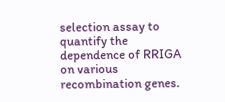selection assay to quantify the dependence of RRIGA on various recombination genes.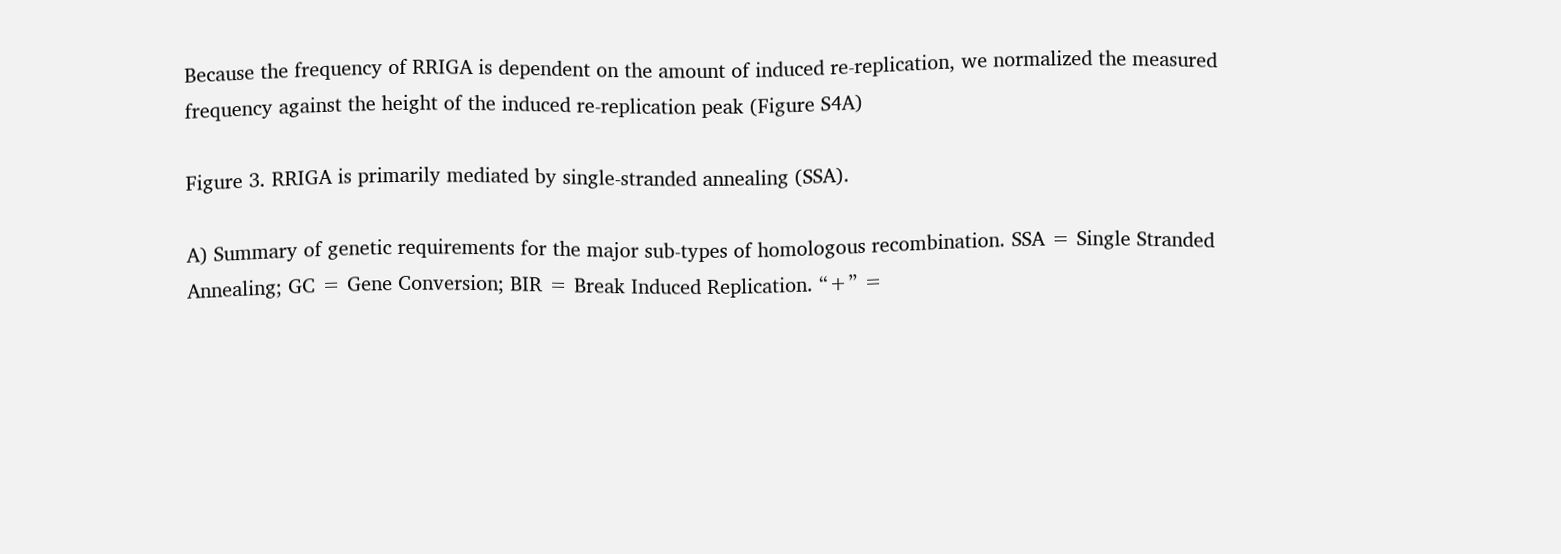Because the frequency of RRIGA is dependent on the amount of induced re-replication, we normalized the measured frequency against the height of the induced re-replication peak (Figure S4A)

Figure 3. RRIGA is primarily mediated by single-stranded annealing (SSA).

A) Summary of genetic requirements for the major sub-types of homologous recombination. SSA = Single Stranded Annealing; GC = Gene Conversion; BIR = Break Induced Replication. “+” =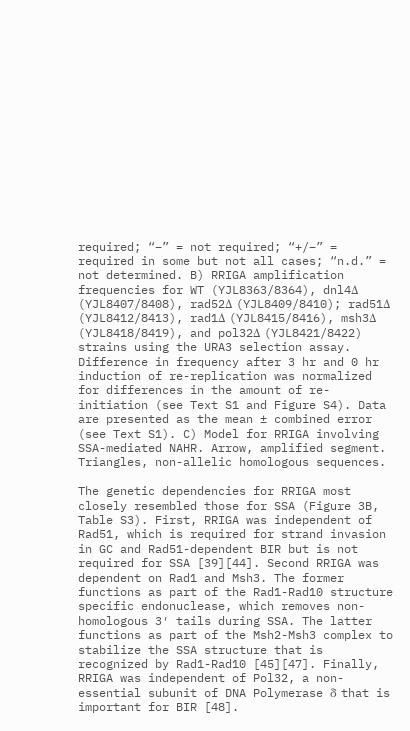required; “−” = not required; “+/−” = required in some but not all cases; “n.d.” = not determined. B) RRIGA amplification frequencies for WT (YJL8363/8364), dnl4Δ (YJL8407/8408), rad52Δ (YJL8409/8410); rad51Δ (YJL8412/8413), rad1Δ (YJL8415/8416), msh3Δ (YJL8418/8419), and pol32Δ (YJL8421/8422) strains using the URA3 selection assay. Difference in frequency after 3 hr and 0 hr induction of re-replication was normalized for differences in the amount of re-initiation (see Text S1 and Figure S4). Data are presented as the mean ± combined error (see Text S1). C) Model for RRIGA involving SSA-mediated NAHR. Arrow, amplified segment. Triangles, non-allelic homologous sequences.

The genetic dependencies for RRIGA most closely resembled those for SSA (Figure 3B, Table S3). First, RRIGA was independent of Rad51, which is required for strand invasion in GC and Rad51-dependent BIR but is not required for SSA [39][44]. Second RRIGA was dependent on Rad1 and Msh3. The former functions as part of the Rad1-Rad10 structure specific endonuclease, which removes non-homologous 3′ tails during SSA. The latter functions as part of the Msh2-Msh3 complex to stabilize the SSA structure that is recognized by Rad1-Rad10 [45][47]. Finally, RRIGA was independent of Pol32, a non-essential subunit of DNA Polymerase δ that is important for BIR [48].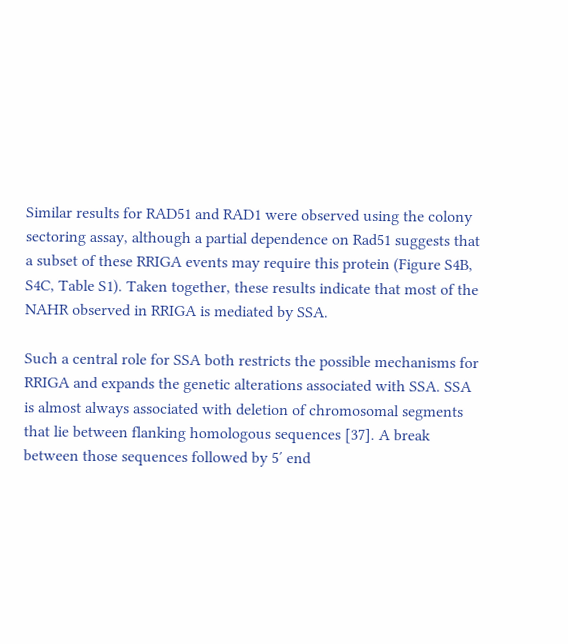Similar results for RAD51 and RAD1 were observed using the colony sectoring assay, although a partial dependence on Rad51 suggests that a subset of these RRIGA events may require this protein (Figure S4B, S4C, Table S1). Taken together, these results indicate that most of the NAHR observed in RRIGA is mediated by SSA.

Such a central role for SSA both restricts the possible mechanisms for RRIGA and expands the genetic alterations associated with SSA. SSA is almost always associated with deletion of chromosomal segments that lie between flanking homologous sequences [37]. A break between those sequences followed by 5′ end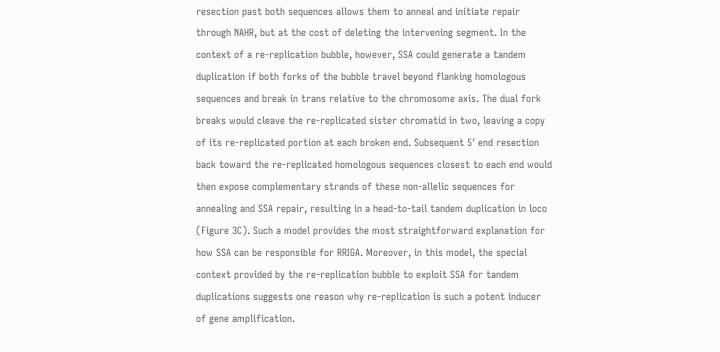resection past both sequences allows them to anneal and initiate repair through NAHR, but at the cost of deleting the intervening segment. In the context of a re-replication bubble, however, SSA could generate a tandem duplication if both forks of the bubble travel beyond flanking homologous sequences and break in trans relative to the chromosome axis. The dual fork breaks would cleave the re-replicated sister chromatid in two, leaving a copy of its re-replicated portion at each broken end. Subsequent 5′ end resection back toward the re-replicated homologous sequences closest to each end would then expose complementary strands of these non-allelic sequences for annealing and SSA repair, resulting in a head-to-tail tandem duplication in loco (Figure 3C). Such a model provides the most straightforward explanation for how SSA can be responsible for RRIGA. Moreover, in this model, the special context provided by the re-replication bubble to exploit SSA for tandem duplications suggests one reason why re-replication is such a potent inducer of gene amplification.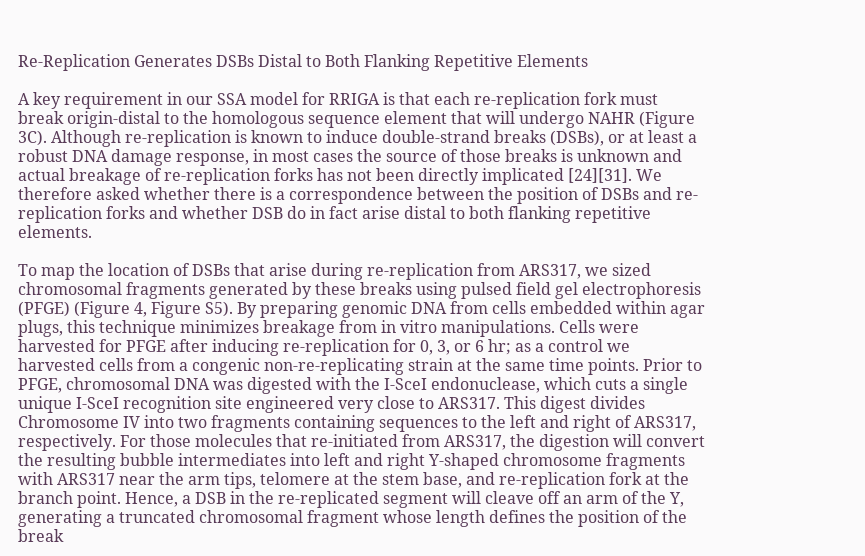Re-Replication Generates DSBs Distal to Both Flanking Repetitive Elements

A key requirement in our SSA model for RRIGA is that each re-replication fork must break origin-distal to the homologous sequence element that will undergo NAHR (Figure 3C). Although re-replication is known to induce double-strand breaks (DSBs), or at least a robust DNA damage response, in most cases the source of those breaks is unknown and actual breakage of re-replication forks has not been directly implicated [24][31]. We therefore asked whether there is a correspondence between the position of DSBs and re-replication forks and whether DSB do in fact arise distal to both flanking repetitive elements.

To map the location of DSBs that arise during re-replication from ARS317, we sized chromosomal fragments generated by these breaks using pulsed field gel electrophoresis (PFGE) (Figure 4, Figure S5). By preparing genomic DNA from cells embedded within agar plugs, this technique minimizes breakage from in vitro manipulations. Cells were harvested for PFGE after inducing re-replication for 0, 3, or 6 hr; as a control we harvested cells from a congenic non-re-replicating strain at the same time points. Prior to PFGE, chromosomal DNA was digested with the I-SceI endonuclease, which cuts a single unique I-SceI recognition site engineered very close to ARS317. This digest divides Chromosome IV into two fragments containing sequences to the left and right of ARS317, respectively. For those molecules that re-initiated from ARS317, the digestion will convert the resulting bubble intermediates into left and right Y-shaped chromosome fragments with ARS317 near the arm tips, telomere at the stem base, and re-replication fork at the branch point. Hence, a DSB in the re-replicated segment will cleave off an arm of the Y, generating a truncated chromosomal fragment whose length defines the position of the break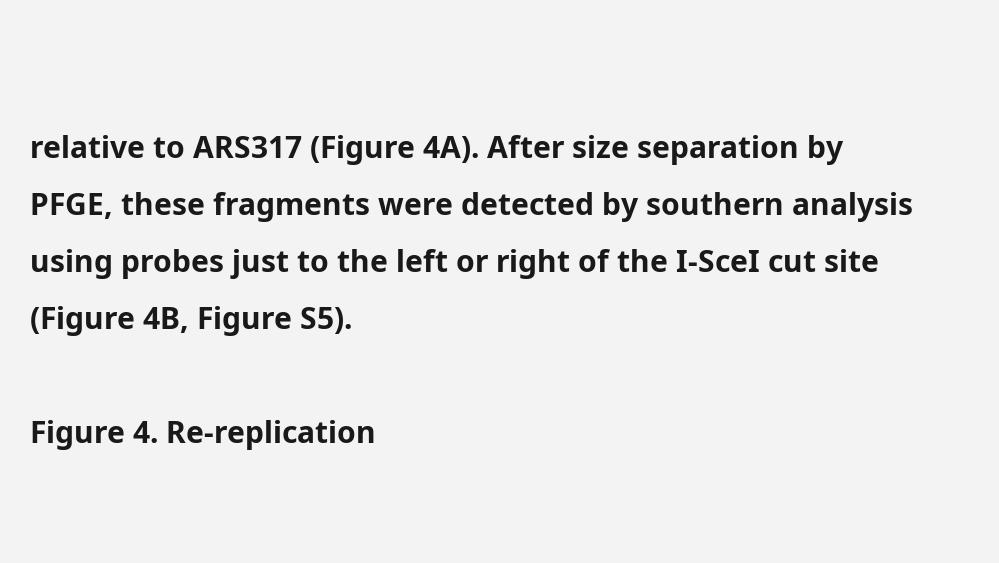relative to ARS317 (Figure 4A). After size separation by PFGE, these fragments were detected by southern analysis using probes just to the left or right of the I-SceI cut site (Figure 4B, Figure S5).

Figure 4. Re-replication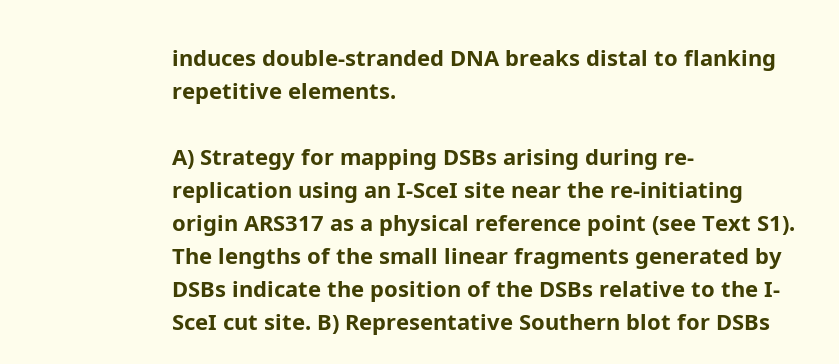induces double-stranded DNA breaks distal to flanking repetitive elements.

A) Strategy for mapping DSBs arising during re-replication using an I-SceI site near the re-initiating origin ARS317 as a physical reference point (see Text S1). The lengths of the small linear fragments generated by DSBs indicate the position of the DSBs relative to the I-SceI cut site. B) Representative Southern blot for DSBs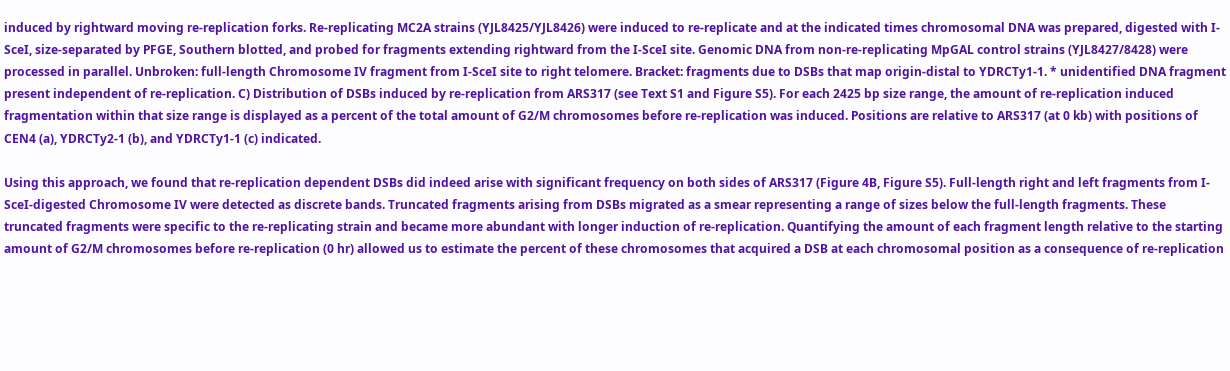induced by rightward moving re-replication forks. Re-replicating MC2A strains (YJL8425/YJL8426) were induced to re-replicate and at the indicated times chromosomal DNA was prepared, digested with I-SceI, size-separated by PFGE, Southern blotted, and probed for fragments extending rightward from the I-SceI site. Genomic DNA from non-re-replicating MpGAL control strains (YJL8427/8428) were processed in parallel. Unbroken: full-length Chromosome IV fragment from I-SceI site to right telomere. Bracket: fragments due to DSBs that map origin-distal to YDRCTy1-1. * unidentified DNA fragment present independent of re-replication. C) Distribution of DSBs induced by re-replication from ARS317 (see Text S1 and Figure S5). For each 2425 bp size range, the amount of re-replication induced fragmentation within that size range is displayed as a percent of the total amount of G2/M chromosomes before re-replication was induced. Positions are relative to ARS317 (at 0 kb) with positions of CEN4 (a), YDRCTy2-1 (b), and YDRCTy1-1 (c) indicated.

Using this approach, we found that re-replication dependent DSBs did indeed arise with significant frequency on both sides of ARS317 (Figure 4B, Figure S5). Full-length right and left fragments from I-SceI-digested Chromosome IV were detected as discrete bands. Truncated fragments arising from DSBs migrated as a smear representing a range of sizes below the full-length fragments. These truncated fragments were specific to the re-replicating strain and became more abundant with longer induction of re-replication. Quantifying the amount of each fragment length relative to the starting amount of G2/M chromosomes before re-replication (0 hr) allowed us to estimate the percent of these chromosomes that acquired a DSB at each chromosomal position as a consequence of re-replication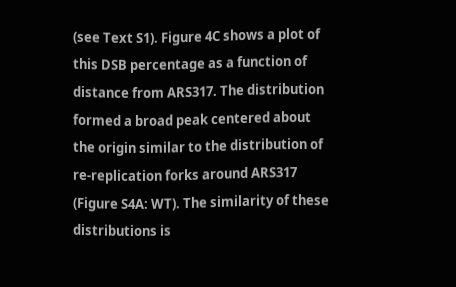(see Text S1). Figure 4C shows a plot of this DSB percentage as a function of distance from ARS317. The distribution formed a broad peak centered about the origin similar to the distribution of re-replication forks around ARS317 (Figure S4A: WT). The similarity of these distributions is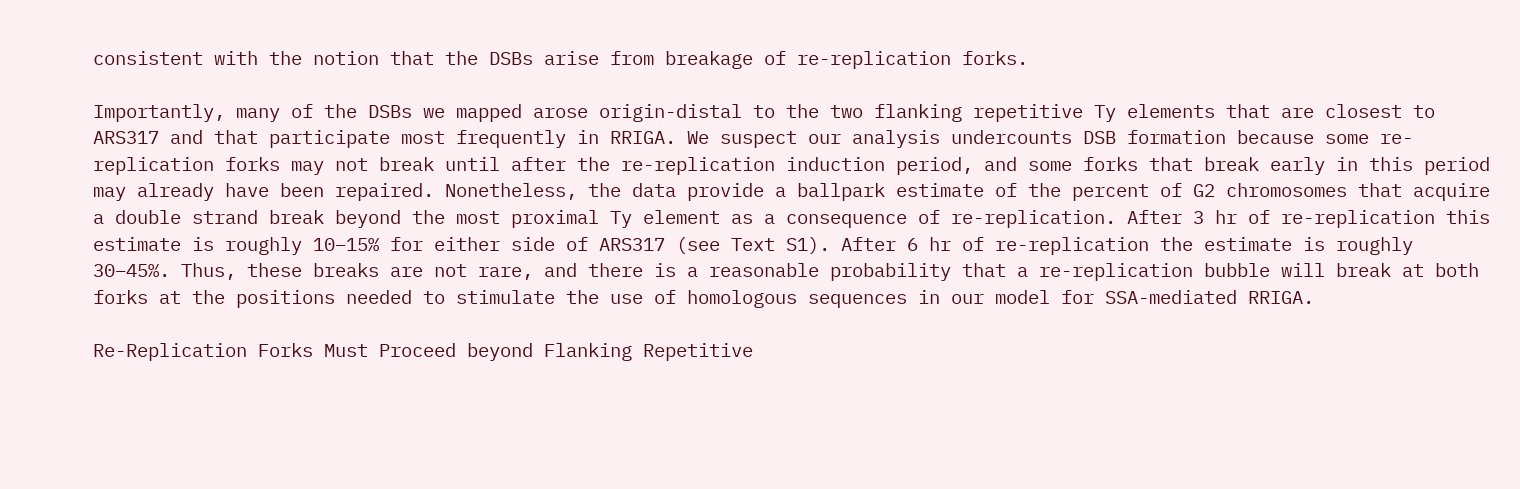consistent with the notion that the DSBs arise from breakage of re-replication forks.

Importantly, many of the DSBs we mapped arose origin-distal to the two flanking repetitive Ty elements that are closest to ARS317 and that participate most frequently in RRIGA. We suspect our analysis undercounts DSB formation because some re-replication forks may not break until after the re-replication induction period, and some forks that break early in this period may already have been repaired. Nonetheless, the data provide a ballpark estimate of the percent of G2 chromosomes that acquire a double strand break beyond the most proximal Ty element as a consequence of re-replication. After 3 hr of re-replication this estimate is roughly 10–15% for either side of ARS317 (see Text S1). After 6 hr of re-replication the estimate is roughly 30–45%. Thus, these breaks are not rare, and there is a reasonable probability that a re-replication bubble will break at both forks at the positions needed to stimulate the use of homologous sequences in our model for SSA-mediated RRIGA.

Re-Replication Forks Must Proceed beyond Flanking Repetitive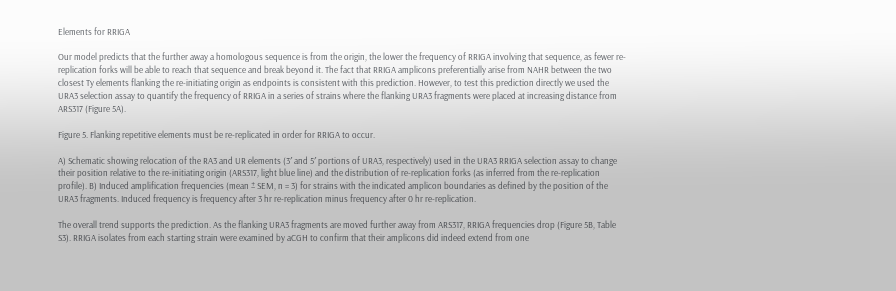Elements for RRIGA

Our model predicts that the further away a homologous sequence is from the origin, the lower the frequency of RRIGA involving that sequence, as fewer re-replication forks will be able to reach that sequence and break beyond it. The fact that RRIGA amplicons preferentially arise from NAHR between the two closest Ty elements flanking the re-initiating origin as endpoints is consistent with this prediction. However, to test this prediction directly we used the URA3 selection assay to quantify the frequency of RRIGA in a series of strains where the flanking URA3 fragments were placed at increasing distance from ARS317 (Figure 5A).

Figure 5. Flanking repetitive elements must be re-replicated in order for RRIGA to occur.

A) Schematic showing relocation of the RA3 and UR elements (3′ and 5′ portions of URA3, respectively) used in the URA3 RRIGA selection assay to change their position relative to the re-initiating origin (ARS317, light blue line) and the distribution of re-replication forks (as inferred from the re-replication profile). B) Induced amplification frequencies (mean ± SEM, n = 3) for strains with the indicated amplicon boundaries as defined by the position of the URA3 fragments. Induced frequency is frequency after 3 hr re-replication minus frequency after 0 hr re-replication.

The overall trend supports the prediction. As the flanking URA3 fragments are moved further away from ARS317, RRIGA frequencies drop (Figure 5B, Table S3). RRIGA isolates from each starting strain were examined by aCGH to confirm that their amplicons did indeed extend from one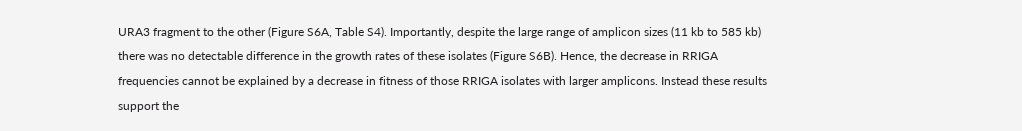URA3 fragment to the other (Figure S6A, Table S4). Importantly, despite the large range of amplicon sizes (11 kb to 585 kb) there was no detectable difference in the growth rates of these isolates (Figure S6B). Hence, the decrease in RRIGA frequencies cannot be explained by a decrease in fitness of those RRIGA isolates with larger amplicons. Instead these results support the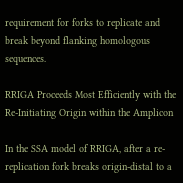requirement for forks to replicate and break beyond flanking homologous sequences.

RRIGA Proceeds Most Efficiently with the Re-Initiating Origin within the Amplicon

In the SSA model of RRIGA, after a re-replication fork breaks origin-distal to a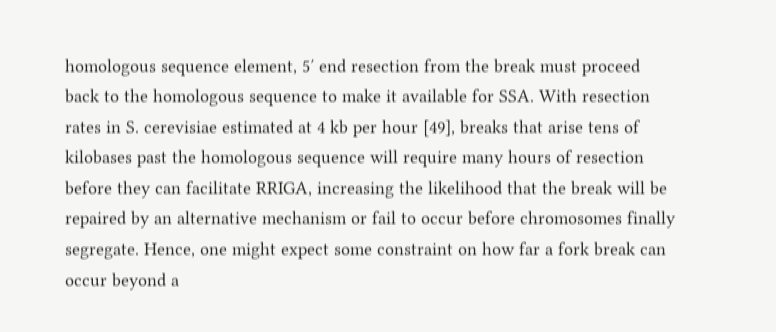homologous sequence element, 5′ end resection from the break must proceed back to the homologous sequence to make it available for SSA. With resection rates in S. cerevisiae estimated at 4 kb per hour [49], breaks that arise tens of kilobases past the homologous sequence will require many hours of resection before they can facilitate RRIGA, increasing the likelihood that the break will be repaired by an alternative mechanism or fail to occur before chromosomes finally segregate. Hence, one might expect some constraint on how far a fork break can occur beyond a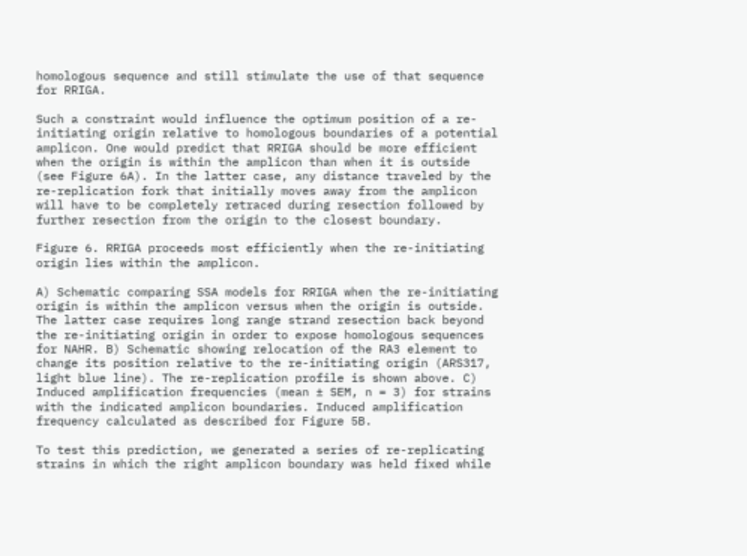homologous sequence and still stimulate the use of that sequence for RRIGA.

Such a constraint would influence the optimum position of a re-initiating origin relative to homologous boundaries of a potential amplicon. One would predict that RRIGA should be more efficient when the origin is within the amplicon than when it is outside (see Figure 6A). In the latter case, any distance traveled by the re-replication fork that initially moves away from the amplicon will have to be completely retraced during resection followed by further resection from the origin to the closest boundary.

Figure 6. RRIGA proceeds most efficiently when the re-initiating origin lies within the amplicon.

A) Schematic comparing SSA models for RRIGA when the re-initiating origin is within the amplicon versus when the origin is outside. The latter case requires long range strand resection back beyond the re-initiating origin in order to expose homologous sequences for NAHR. B) Schematic showing relocation of the RA3 element to change its position relative to the re-initiating origin (ARS317, light blue line). The re-replication profile is shown above. C) Induced amplification frequencies (mean ± SEM, n = 3) for strains with the indicated amplicon boundaries. Induced amplification frequency calculated as described for Figure 5B.

To test this prediction, we generated a series of re-replicating strains in which the right amplicon boundary was held fixed while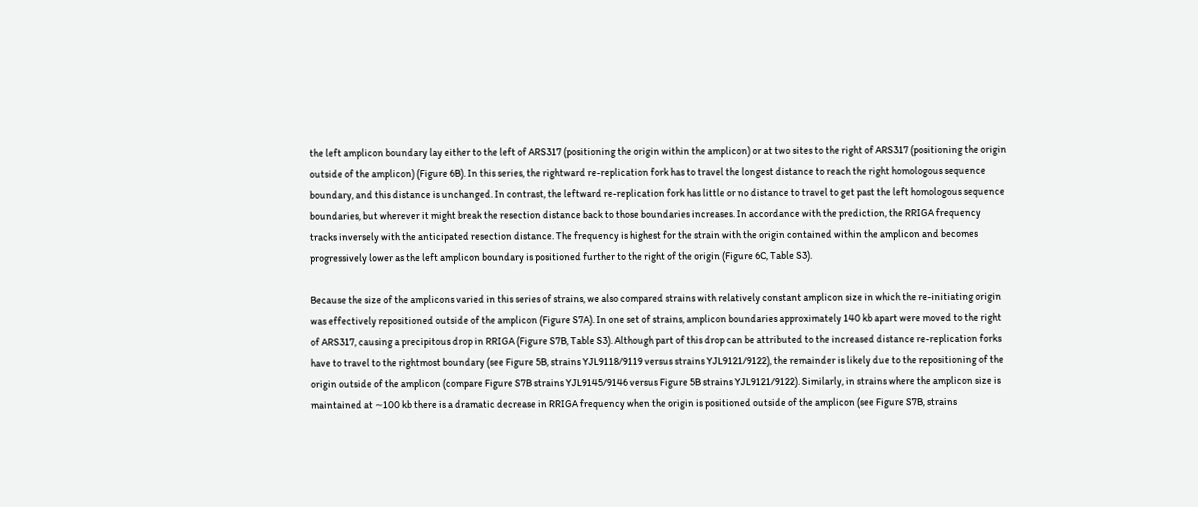the left amplicon boundary lay either to the left of ARS317 (positioning the origin within the amplicon) or at two sites to the right of ARS317 (positioning the origin outside of the amplicon) (Figure 6B). In this series, the rightward re-replication fork has to travel the longest distance to reach the right homologous sequence boundary, and this distance is unchanged. In contrast, the leftward re-replication fork has little or no distance to travel to get past the left homologous sequence boundaries, but wherever it might break the resection distance back to those boundaries increases. In accordance with the prediction, the RRIGA frequency tracks inversely with the anticipated resection distance. The frequency is highest for the strain with the origin contained within the amplicon and becomes progressively lower as the left amplicon boundary is positioned further to the right of the origin (Figure 6C, Table S3).

Because the size of the amplicons varied in this series of strains, we also compared strains with relatively constant amplicon size in which the re-initiating origin was effectively repositioned outside of the amplicon (Figure S7A). In one set of strains, amplicon boundaries approximately 140 kb apart were moved to the right of ARS317, causing a precipitous drop in RRIGA (Figure S7B, Table S3). Although part of this drop can be attributed to the increased distance re-replication forks have to travel to the rightmost boundary (see Figure 5B, strains YJL9118/9119 versus strains YJL9121/9122), the remainder is likely due to the repositioning of the origin outside of the amplicon (compare Figure S7B strains YJL9145/9146 versus Figure 5B strains YJL9121/9122). Similarly, in strains where the amplicon size is maintained at ∼100 kb there is a dramatic decrease in RRIGA frequency when the origin is positioned outside of the amplicon (see Figure S7B, strains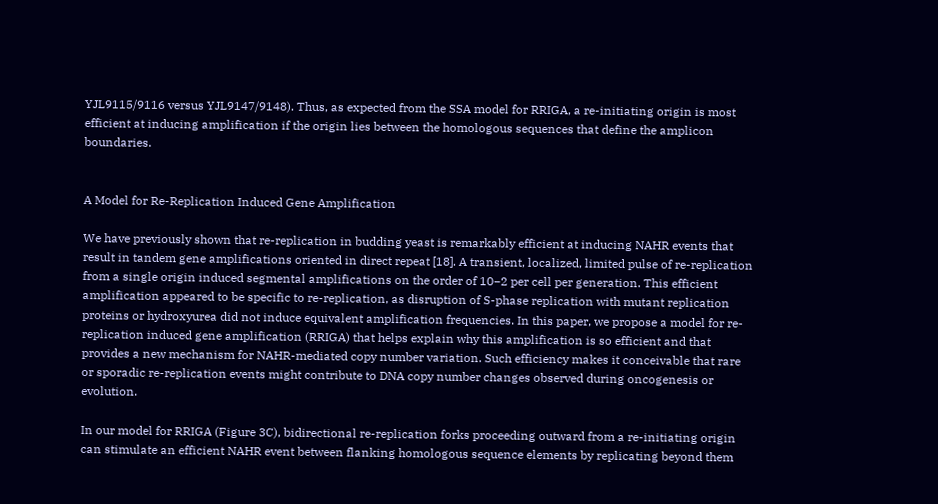YJL9115/9116 versus YJL9147/9148). Thus, as expected from the SSA model for RRIGA, a re-initiating origin is most efficient at inducing amplification if the origin lies between the homologous sequences that define the amplicon boundaries.


A Model for Re-Replication Induced Gene Amplification

We have previously shown that re-replication in budding yeast is remarkably efficient at inducing NAHR events that result in tandem gene amplifications oriented in direct repeat [18]. A transient, localized, limited pulse of re-replication from a single origin induced segmental amplifications on the order of 10−2 per cell per generation. This efficient amplification appeared to be specific to re-replication, as disruption of S-phase replication with mutant replication proteins or hydroxyurea did not induce equivalent amplification frequencies. In this paper, we propose a model for re-replication induced gene amplification (RRIGA) that helps explain why this amplification is so efficient and that provides a new mechanism for NAHR-mediated copy number variation. Such efficiency makes it conceivable that rare or sporadic re-replication events might contribute to DNA copy number changes observed during oncogenesis or evolution.

In our model for RRIGA (Figure 3C), bidirectional re-replication forks proceeding outward from a re-initiating origin can stimulate an efficient NAHR event between flanking homologous sequence elements by replicating beyond them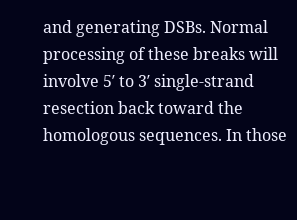and generating DSBs. Normal processing of these breaks will involve 5′ to 3′ single-strand resection back toward the homologous sequences. In those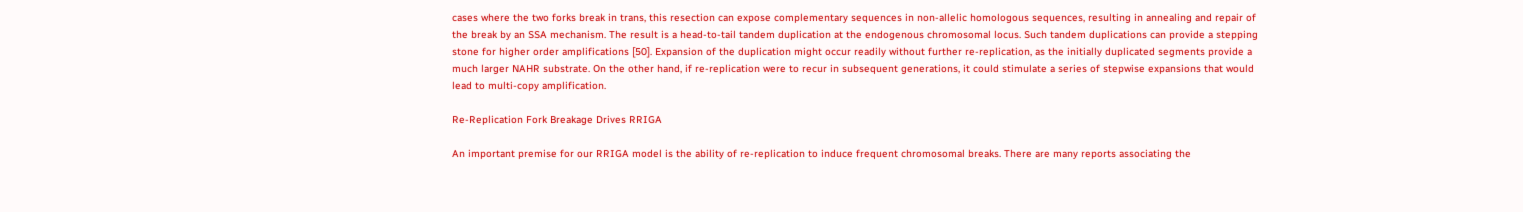cases where the two forks break in trans, this resection can expose complementary sequences in non-allelic homologous sequences, resulting in annealing and repair of the break by an SSA mechanism. The result is a head-to-tail tandem duplication at the endogenous chromosomal locus. Such tandem duplications can provide a stepping stone for higher order amplifications [50]. Expansion of the duplication might occur readily without further re-replication, as the initially duplicated segments provide a much larger NAHR substrate. On the other hand, if re-replication were to recur in subsequent generations, it could stimulate a series of stepwise expansions that would lead to multi-copy amplification.

Re-Replication Fork Breakage Drives RRIGA

An important premise for our RRIGA model is the ability of re-replication to induce frequent chromosomal breaks. There are many reports associating the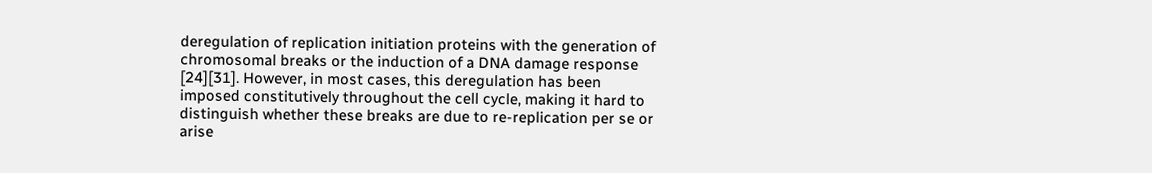deregulation of replication initiation proteins with the generation of chromosomal breaks or the induction of a DNA damage response [24][31]. However, in most cases, this deregulation has been imposed constitutively throughout the cell cycle, making it hard to distinguish whether these breaks are due to re-replication per se or arise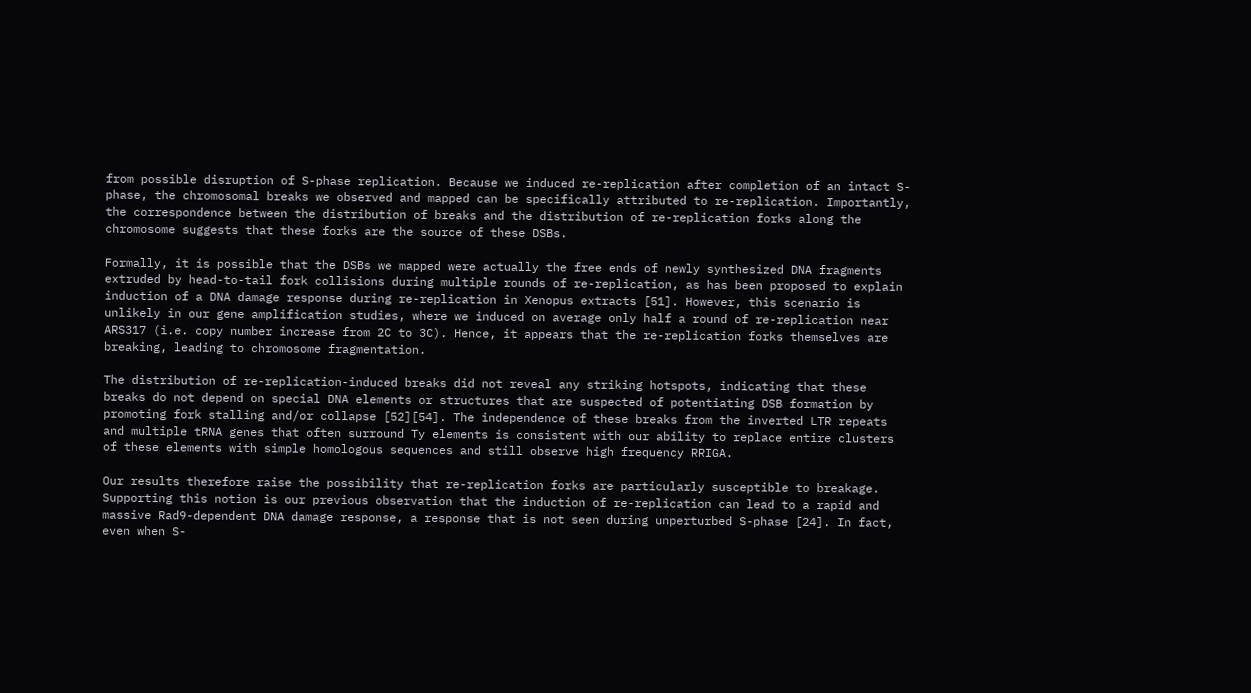from possible disruption of S-phase replication. Because we induced re-replication after completion of an intact S-phase, the chromosomal breaks we observed and mapped can be specifically attributed to re-replication. Importantly, the correspondence between the distribution of breaks and the distribution of re-replication forks along the chromosome suggests that these forks are the source of these DSBs.

Formally, it is possible that the DSBs we mapped were actually the free ends of newly synthesized DNA fragments extruded by head-to-tail fork collisions during multiple rounds of re-replication, as has been proposed to explain induction of a DNA damage response during re-replication in Xenopus extracts [51]. However, this scenario is unlikely in our gene amplification studies, where we induced on average only half a round of re-replication near ARS317 (i.e. copy number increase from 2C to 3C). Hence, it appears that the re-replication forks themselves are breaking, leading to chromosome fragmentation.

The distribution of re-replication-induced breaks did not reveal any striking hotspots, indicating that these breaks do not depend on special DNA elements or structures that are suspected of potentiating DSB formation by promoting fork stalling and/or collapse [52][54]. The independence of these breaks from the inverted LTR repeats and multiple tRNA genes that often surround Ty elements is consistent with our ability to replace entire clusters of these elements with simple homologous sequences and still observe high frequency RRIGA.

Our results therefore raise the possibility that re-replication forks are particularly susceptible to breakage. Supporting this notion is our previous observation that the induction of re-replication can lead to a rapid and massive Rad9-dependent DNA damage response, a response that is not seen during unperturbed S-phase [24]. In fact, even when S-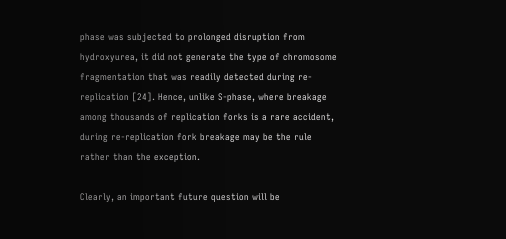phase was subjected to prolonged disruption from hydroxyurea, it did not generate the type of chromosome fragmentation that was readily detected during re-replication [24]. Hence, unlike S-phase, where breakage among thousands of replication forks is a rare accident, during re-replication fork breakage may be the rule rather than the exception.

Clearly, an important future question will be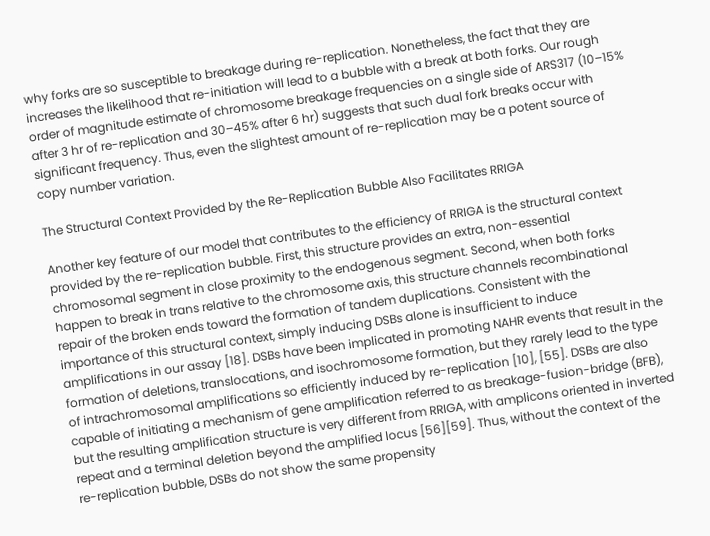why forks are so susceptible to breakage during re-replication. Nonetheless, the fact that they are increases the likelihood that re-initiation will lead to a bubble with a break at both forks. Our rough order of magnitude estimate of chromosome breakage frequencies on a single side of ARS317 (10–15% after 3 hr of re-replication and 30–45% after 6 hr) suggests that such dual fork breaks occur with significant frequency. Thus, even the slightest amount of re-replication may be a potent source of copy number variation.

The Structural Context Provided by the Re-Replication Bubble Also Facilitates RRIGA

Another key feature of our model that contributes to the efficiency of RRIGA is the structural context provided by the re-replication bubble. First, this structure provides an extra, non-essential chromosomal segment in close proximity to the endogenous segment. Second, when both forks happen to break in trans relative to the chromosome axis, this structure channels recombinational repair of the broken ends toward the formation of tandem duplications. Consistent with the importance of this structural context, simply inducing DSBs alone is insufficient to induce amplifications in our assay [18]. DSBs have been implicated in promoting NAHR events that result in the formation of deletions, translocations, and isochromosome formation, but they rarely lead to the type of intrachromosomal amplifications so efficiently induced by re-replication [10], [55]. DSBs are also capable of initiating a mechanism of gene amplification referred to as breakage-fusion-bridge (BFB), but the resulting amplification structure is very different from RRIGA, with amplicons oriented in inverted repeat and a terminal deletion beyond the amplified locus [56][59]. Thus, without the context of the re-replication bubble, DSBs do not show the same propensity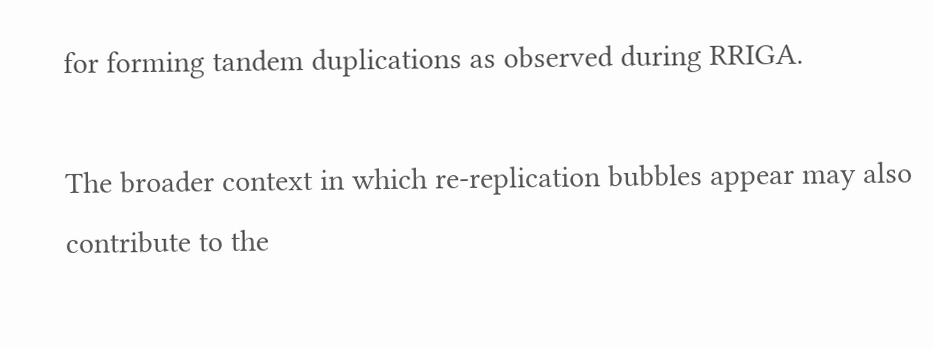for forming tandem duplications as observed during RRIGA.

The broader context in which re-replication bubbles appear may also contribute to the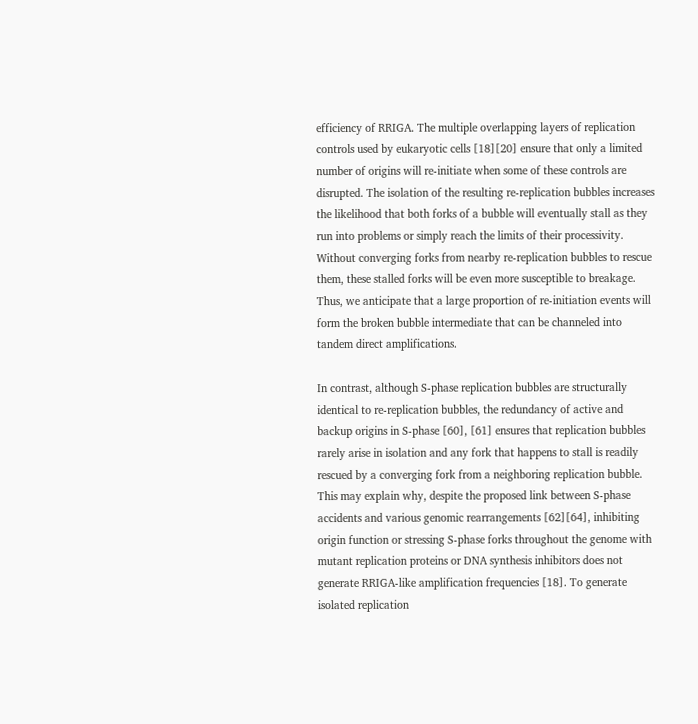efficiency of RRIGA. The multiple overlapping layers of replication controls used by eukaryotic cells [18][20] ensure that only a limited number of origins will re-initiate when some of these controls are disrupted. The isolation of the resulting re-replication bubbles increases the likelihood that both forks of a bubble will eventually stall as they run into problems or simply reach the limits of their processivity. Without converging forks from nearby re-replication bubbles to rescue them, these stalled forks will be even more susceptible to breakage. Thus, we anticipate that a large proportion of re-initiation events will form the broken bubble intermediate that can be channeled into tandem direct amplifications.

In contrast, although S-phase replication bubbles are structurally identical to re-replication bubbles, the redundancy of active and backup origins in S-phase [60], [61] ensures that replication bubbles rarely arise in isolation and any fork that happens to stall is readily rescued by a converging fork from a neighboring replication bubble. This may explain why, despite the proposed link between S-phase accidents and various genomic rearrangements [62][64], inhibiting origin function or stressing S-phase forks throughout the genome with mutant replication proteins or DNA synthesis inhibitors does not generate RRIGA-like amplification frequencies [18]. To generate isolated replication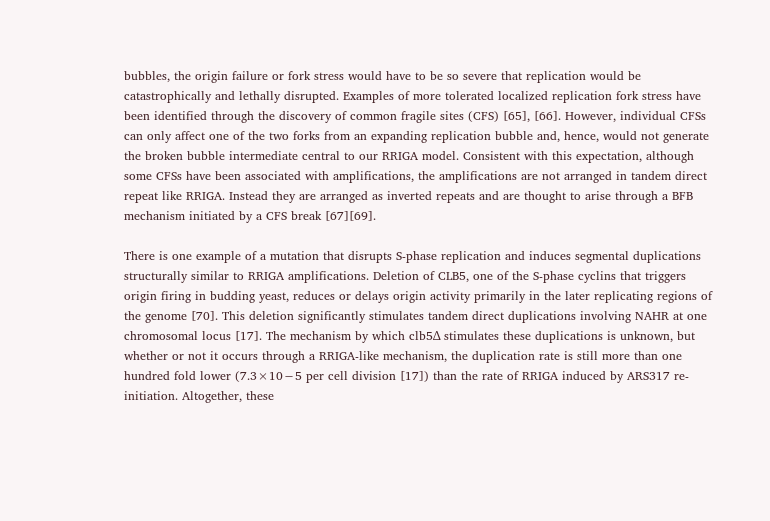bubbles, the origin failure or fork stress would have to be so severe that replication would be catastrophically and lethally disrupted. Examples of more tolerated localized replication fork stress have been identified through the discovery of common fragile sites (CFS) [65], [66]. However, individual CFSs can only affect one of the two forks from an expanding replication bubble and, hence, would not generate the broken bubble intermediate central to our RRIGA model. Consistent with this expectation, although some CFSs have been associated with amplifications, the amplifications are not arranged in tandem direct repeat like RRIGA. Instead they are arranged as inverted repeats and are thought to arise through a BFB mechanism initiated by a CFS break [67][69].

There is one example of a mutation that disrupts S-phase replication and induces segmental duplications structurally similar to RRIGA amplifications. Deletion of CLB5, one of the S-phase cyclins that triggers origin firing in budding yeast, reduces or delays origin activity primarily in the later replicating regions of the genome [70]. This deletion significantly stimulates tandem direct duplications involving NAHR at one chromosomal locus [17]. The mechanism by which clb5Δ stimulates these duplications is unknown, but whether or not it occurs through a RRIGA-like mechanism, the duplication rate is still more than one hundred fold lower (7.3×10−5 per cell division [17]) than the rate of RRIGA induced by ARS317 re-initiation. Altogether, these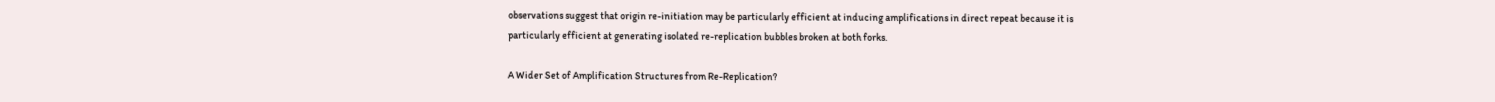observations suggest that origin re-initiation may be particularly efficient at inducing amplifications in direct repeat because it is particularly efficient at generating isolated re-replication bubbles broken at both forks.

A Wider Set of Amplification Structures from Re-Replication?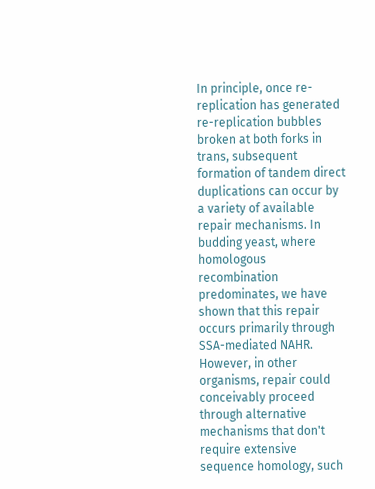In principle, once re-replication has generated re-replication bubbles broken at both forks in trans, subsequent formation of tandem direct duplications can occur by a variety of available repair mechanisms. In budding yeast, where homologous recombination predominates, we have shown that this repair occurs primarily through SSA-mediated NAHR. However, in other organisms, repair could conceivably proceed through alternative mechanisms that don't require extensive sequence homology, such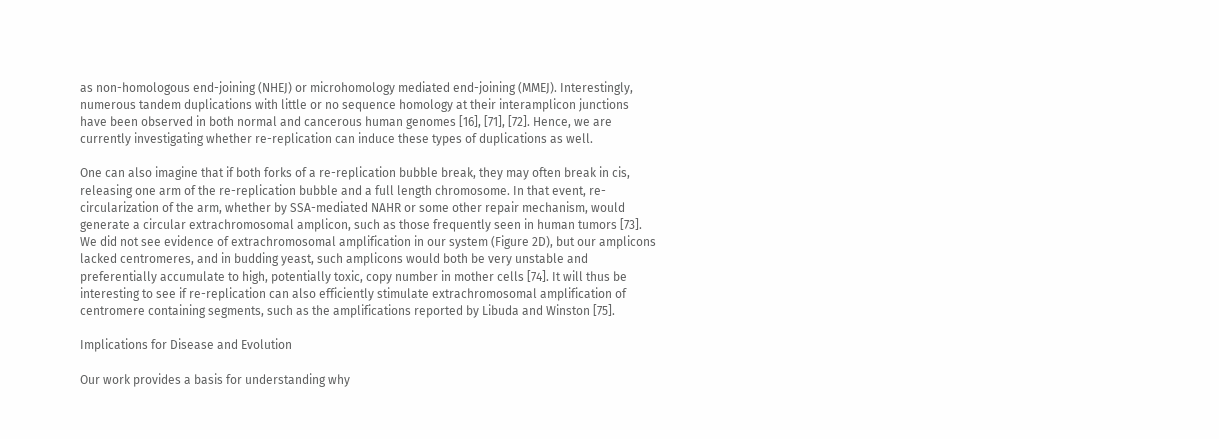as non-homologous end-joining (NHEJ) or microhomology mediated end-joining (MMEJ). Interestingly, numerous tandem duplications with little or no sequence homology at their interamplicon junctions have been observed in both normal and cancerous human genomes [16], [71], [72]. Hence, we are currently investigating whether re-replication can induce these types of duplications as well.

One can also imagine that if both forks of a re-replication bubble break, they may often break in cis, releasing one arm of the re-replication bubble and a full length chromosome. In that event, re-circularization of the arm, whether by SSA-mediated NAHR or some other repair mechanism, would generate a circular extrachromosomal amplicon, such as those frequently seen in human tumors [73]. We did not see evidence of extrachromosomal amplification in our system (Figure 2D), but our amplicons lacked centromeres, and in budding yeast, such amplicons would both be very unstable and preferentially accumulate to high, potentially toxic, copy number in mother cells [74]. It will thus be interesting to see if re-replication can also efficiently stimulate extrachromosomal amplification of centromere containing segments, such as the amplifications reported by Libuda and Winston [75].

Implications for Disease and Evolution

Our work provides a basis for understanding why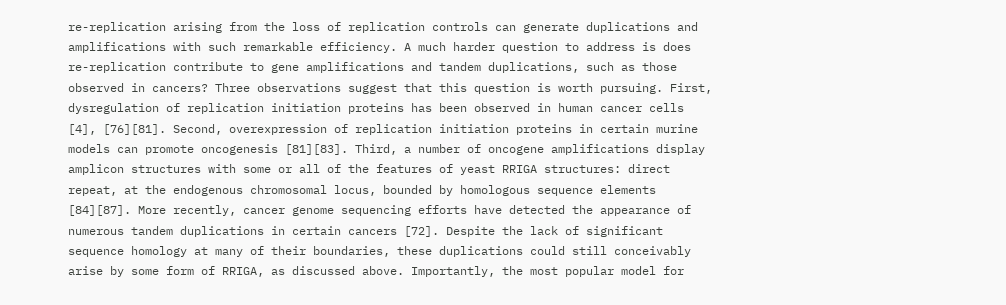re-replication arising from the loss of replication controls can generate duplications and amplifications with such remarkable efficiency. A much harder question to address is does re-replication contribute to gene amplifications and tandem duplications, such as those observed in cancers? Three observations suggest that this question is worth pursuing. First, dysregulation of replication initiation proteins has been observed in human cancer cells [4], [76][81]. Second, overexpression of replication initiation proteins in certain murine models can promote oncogenesis [81][83]. Third, a number of oncogene amplifications display amplicon structures with some or all of the features of yeast RRIGA structures: direct repeat, at the endogenous chromosomal locus, bounded by homologous sequence elements [84][87]. More recently, cancer genome sequencing efforts have detected the appearance of numerous tandem duplications in certain cancers [72]. Despite the lack of significant sequence homology at many of their boundaries, these duplications could still conceivably arise by some form of RRIGA, as discussed above. Importantly, the most popular model for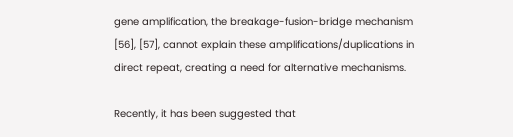gene amplification, the breakage-fusion-bridge mechanism [56], [57], cannot explain these amplifications/duplications in direct repeat, creating a need for alternative mechanisms.

Recently, it has been suggested that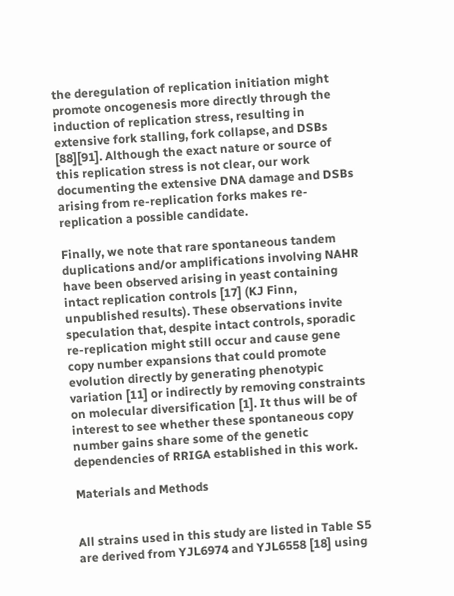the deregulation of replication initiation might promote oncogenesis more directly through the induction of replication stress, resulting in extensive fork stalling, fork collapse, and DSBs [88][91]. Although the exact nature or source of this replication stress is not clear, our work documenting the extensive DNA damage and DSBs arising from re-replication forks makes re-replication a possible candidate.

Finally, we note that rare spontaneous tandem duplications and/or amplifications involving NAHR have been observed arising in yeast containing intact replication controls [17] (KJ Finn, unpublished results). These observations invite speculation that, despite intact controls, sporadic re-replication might still occur and cause gene copy number expansions that could promote evolution directly by generating phenotypic variation [11] or indirectly by removing constraints on molecular diversification [1]. It thus will be of interest to see whether these spontaneous copy number gains share some of the genetic dependencies of RRIGA established in this work.

Materials and Methods


All strains used in this study are listed in Table S5 are derived from YJL6974 and YJL6558 [18] using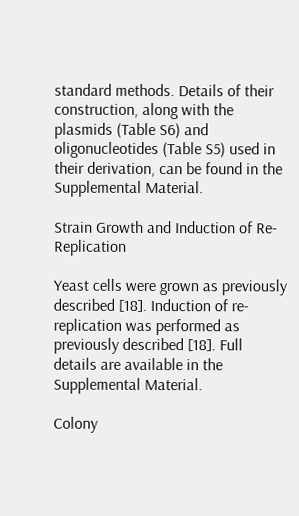standard methods. Details of their construction, along with the plasmids (Table S6) and oligonucleotides (Table S5) used in their derivation, can be found in the Supplemental Material.

Strain Growth and Induction of Re-Replication

Yeast cells were grown as previously described [18]. Induction of re-replication was performed as previously described [18]. Full details are available in the Supplemental Material.

Colony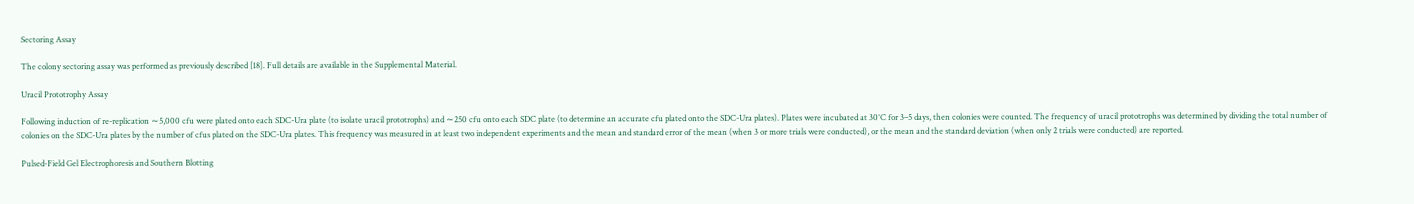Sectoring Assay

The colony sectoring assay was performed as previously described [18]. Full details are available in the Supplemental Material.

Uracil Prototrophy Assay

Following induction of re-replication ∼5,000 cfu were plated onto each SDC-Ura plate (to isolate uracil prototrophs) and ∼250 cfu onto each SDC plate (to determine an accurate cfu plated onto the SDC-Ura plates). Plates were incubated at 30°C for 3–5 days, then colonies were counted. The frequency of uracil prototrophs was determined by dividing the total number of colonies on the SDC-Ura plates by the number of cfus plated on the SDC-Ura plates. This frequency was measured in at least two independent experiments and the mean and standard error of the mean (when 3 or more trials were conducted), or the mean and the standard deviation (when only 2 trials were conducted) are reported.

Pulsed-Field Gel Electrophoresis and Southern Blotting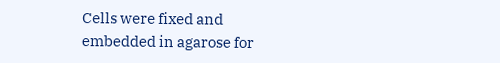Cells were fixed and embedded in agarose for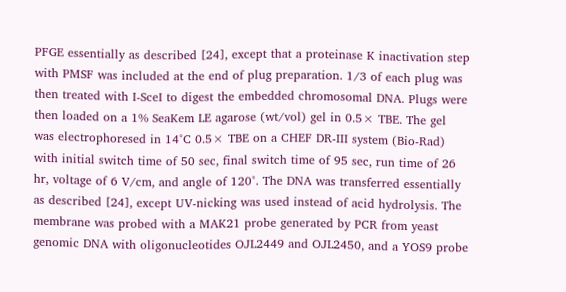PFGE essentially as described [24], except that a proteinase K inactivation step with PMSF was included at the end of plug preparation. 1/3 of each plug was then treated with I-SceI to digest the embedded chromosomal DNA. Plugs were then loaded on a 1% SeaKem LE agarose (wt/vol) gel in 0.5× TBE. The gel was electrophoresed in 14°C 0.5× TBE on a CHEF DR-III system (Bio-Rad) with initial switch time of 50 sec, final switch time of 95 sec, run time of 26 hr, voltage of 6 V/cm, and angle of 120°. The DNA was transferred essentially as described [24], except UV-nicking was used instead of acid hydrolysis. The membrane was probed with a MAK21 probe generated by PCR from yeast genomic DNA with oligonucleotides OJL2449 and OJL2450, and a YOS9 probe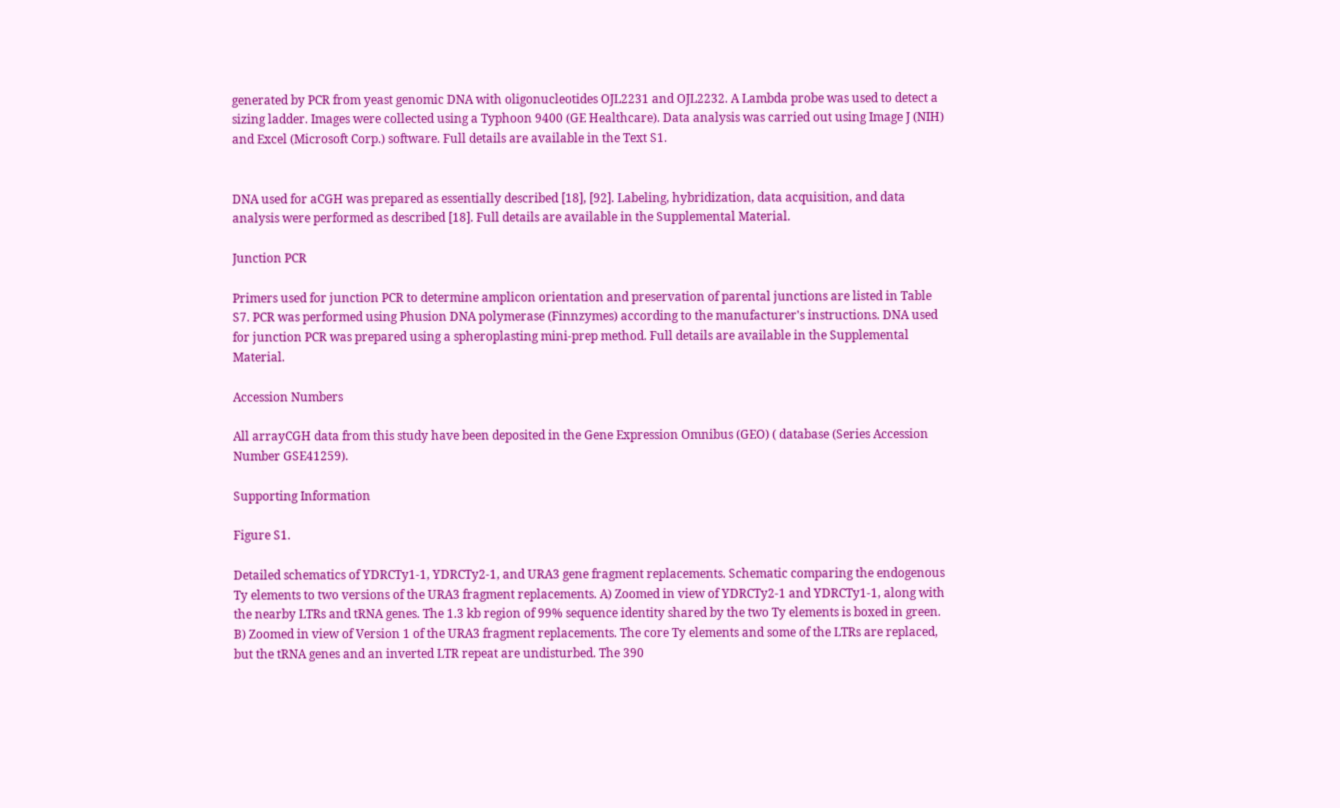generated by PCR from yeast genomic DNA with oligonucleotides OJL2231 and OJL2232. A Lambda probe was used to detect a sizing ladder. Images were collected using a Typhoon 9400 (GE Healthcare). Data analysis was carried out using Image J (NIH) and Excel (Microsoft Corp.) software. Full details are available in the Text S1.


DNA used for aCGH was prepared as essentially described [18], [92]. Labeling, hybridization, data acquisition, and data analysis were performed as described [18]. Full details are available in the Supplemental Material.

Junction PCR

Primers used for junction PCR to determine amplicon orientation and preservation of parental junctions are listed in Table S7. PCR was performed using Phusion DNA polymerase (Finnzymes) according to the manufacturer's instructions. DNA used for junction PCR was prepared using a spheroplasting mini-prep method. Full details are available in the Supplemental Material.

Accession Numbers

All arrayCGH data from this study have been deposited in the Gene Expression Omnibus (GEO) ( database (Series Accession Number GSE41259).

Supporting Information

Figure S1.

Detailed schematics of YDRCTy1-1, YDRCTy2-1, and URA3 gene fragment replacements. Schematic comparing the endogenous Ty elements to two versions of the URA3 fragment replacements. A) Zoomed in view of YDRCTy2-1 and YDRCTy1-1, along with the nearby LTRs and tRNA genes. The 1.3 kb region of 99% sequence identity shared by the two Ty elements is boxed in green. B) Zoomed in view of Version 1 of the URA3 fragment replacements. The core Ty elements and some of the LTRs are replaced, but the tRNA genes and an inverted LTR repeat are undisturbed. The 390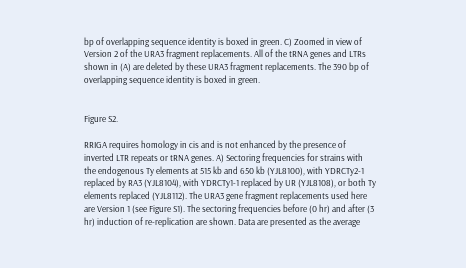bp of overlapping sequence identity is boxed in green. C) Zoomed in view of Version 2 of the URA3 fragment replacements. All of the tRNA genes and LTRs shown in (A) are deleted by these URA3 fragment replacements. The 390 bp of overlapping sequence identity is boxed in green.


Figure S2.

RRIGA requires homology in cis and is not enhanced by the presence of inverted LTR repeats or tRNA genes. A) Sectoring frequencies for strains with the endogenous Ty elements at 515 kb and 650 kb (YJL8100), with YDRCTy2-1 replaced by RA3 (YJL8104), with YDRCTy1-1 replaced by UR (YJL8108), or both Ty elements replaced (YJL8112). The URA3 gene fragment replacements used here are Version 1 (see Figure S1). The sectoring frequencies before (0 hr) and after (3 hr) induction of re-replication are shown. Data are presented as the average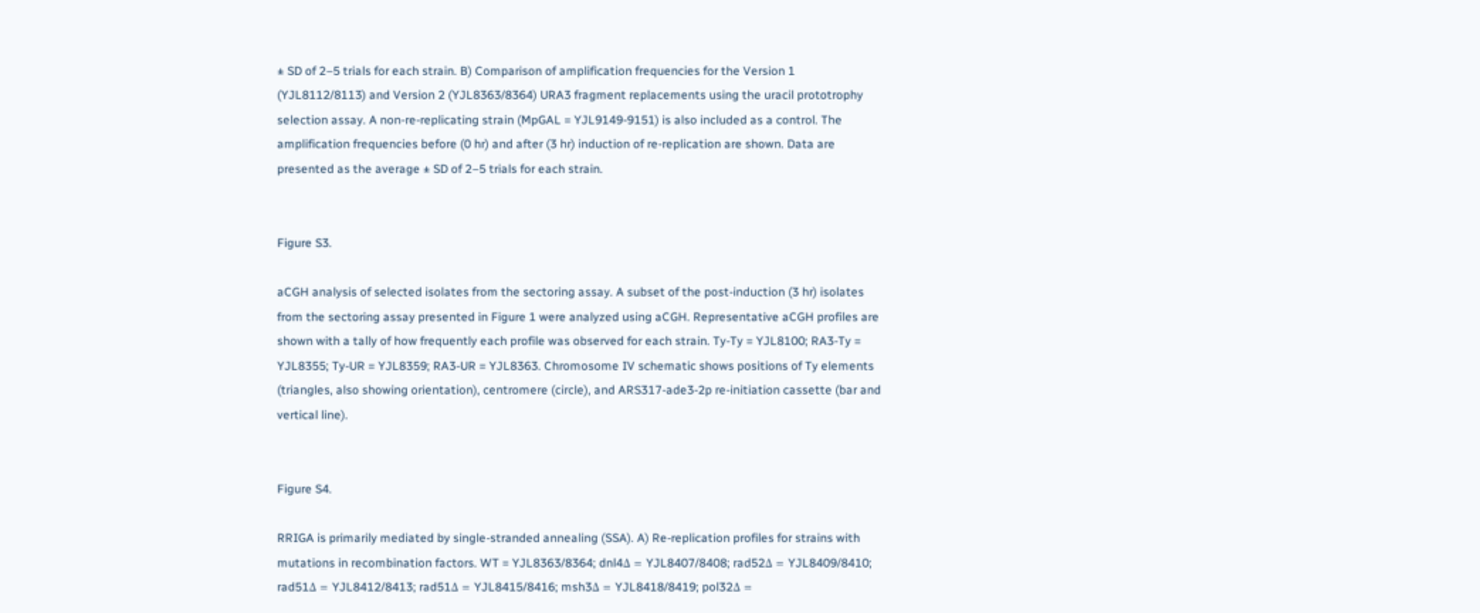± SD of 2–5 trials for each strain. B) Comparison of amplification frequencies for the Version 1 (YJL8112/8113) and Version 2 (YJL8363/8364) URA3 fragment replacements using the uracil prototrophy selection assay. A non-re-replicating strain (MpGAL = YJL9149-9151) is also included as a control. The amplification frequencies before (0 hr) and after (3 hr) induction of re-replication are shown. Data are presented as the average ± SD of 2–5 trials for each strain.


Figure S3.

aCGH analysis of selected isolates from the sectoring assay. A subset of the post-induction (3 hr) isolates from the sectoring assay presented in Figure 1 were analyzed using aCGH. Representative aCGH profiles are shown with a tally of how frequently each profile was observed for each strain. Ty-Ty = YJL8100; RA3-Ty = YJL8355; Ty-UR = YJL8359; RA3-UR = YJL8363. Chromosome IV schematic shows positions of Ty elements (triangles, also showing orientation), centromere (circle), and ARS317-ade3-2p re-initiation cassette (bar and vertical line).


Figure S4.

RRIGA is primarily mediated by single-stranded annealing (SSA). A) Re-replication profiles for strains with mutations in recombination factors. WT = YJL8363/8364; dnl4Δ = YJL8407/8408; rad52Δ = YJL8409/8410; rad51Δ = YJL8412/8413; rad51Δ = YJL8415/8416; msh3Δ = YJL8418/8419; pol32Δ =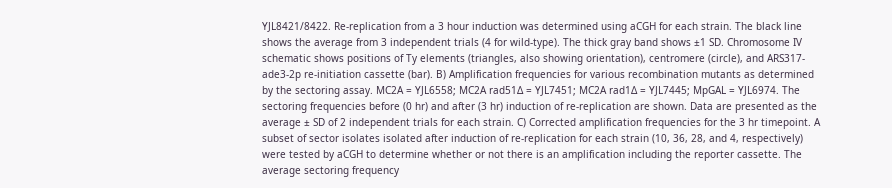YJL8421/8422. Re-replication from a 3 hour induction was determined using aCGH for each strain. The black line shows the average from 3 independent trials (4 for wild-type). The thick gray band shows ±1 SD. Chromosome IV schematic shows positions of Ty elements (triangles, also showing orientation), centromere (circle), and ARS317-ade3-2p re-initiation cassette (bar). B) Amplification frequencies for various recombination mutants as determined by the sectoring assay. MC2A = YJL6558; MC2A rad51Δ = YJL7451; MC2A rad1Δ = YJL7445; MpGAL = YJL6974. The sectoring frequencies before (0 hr) and after (3 hr) induction of re-replication are shown. Data are presented as the average ± SD of 2 independent trials for each strain. C) Corrected amplification frequencies for the 3 hr timepoint. A subset of sector isolates isolated after induction of re-replication for each strain (10, 36, 28, and 4, respectively) were tested by aCGH to determine whether or not there is an amplification including the reporter cassette. The average sectoring frequency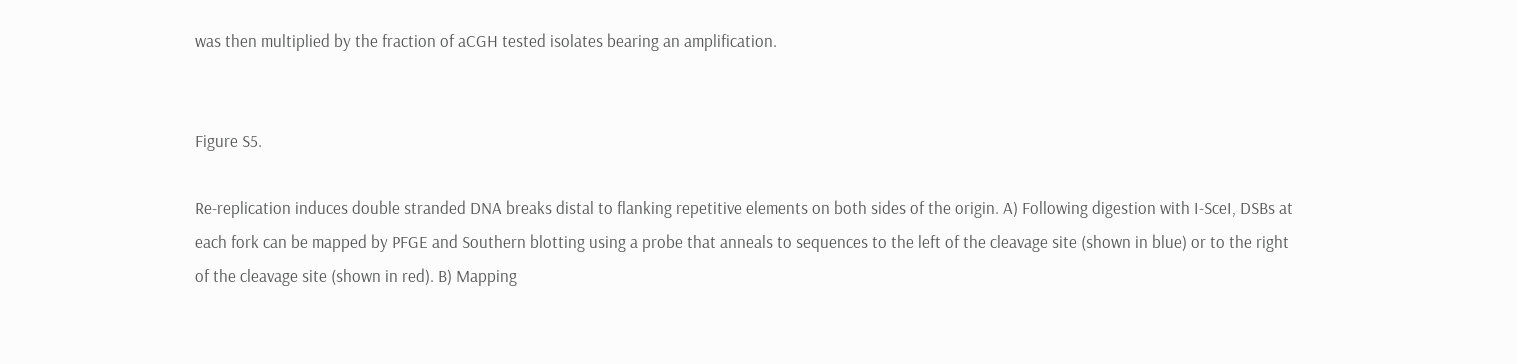was then multiplied by the fraction of aCGH tested isolates bearing an amplification.


Figure S5.

Re-replication induces double stranded DNA breaks distal to flanking repetitive elements on both sides of the origin. A) Following digestion with I-SceI, DSBs at each fork can be mapped by PFGE and Southern blotting using a probe that anneals to sequences to the left of the cleavage site (shown in blue) or to the right of the cleavage site (shown in red). B) Mapping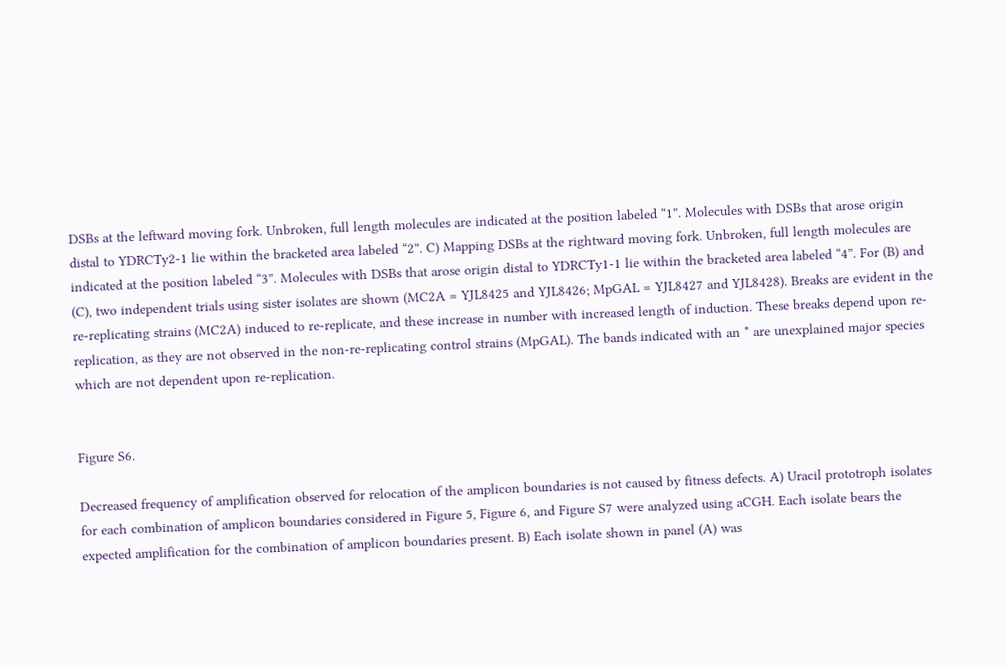DSBs at the leftward moving fork. Unbroken, full length molecules are indicated at the position labeled “1”. Molecules with DSBs that arose origin distal to YDRCTy2-1 lie within the bracketed area labeled “2”. C) Mapping DSBs at the rightward moving fork. Unbroken, full length molecules are indicated at the position labeled “3”. Molecules with DSBs that arose origin distal to YDRCTy1-1 lie within the bracketed area labeled “4”. For (B) and (C), two independent trials using sister isolates are shown (MC2A = YJL8425 and YJL8426; MpGAL = YJL8427 and YJL8428). Breaks are evident in the re-replicating strains (MC2A) induced to re-replicate, and these increase in number with increased length of induction. These breaks depend upon re-replication, as they are not observed in the non-re-replicating control strains (MpGAL). The bands indicated with an * are unexplained major species which are not dependent upon re-replication.


Figure S6.

Decreased frequency of amplification observed for relocation of the amplicon boundaries is not caused by fitness defects. A) Uracil prototroph isolates for each combination of amplicon boundaries considered in Figure 5, Figure 6, and Figure S7 were analyzed using aCGH. Each isolate bears the expected amplification for the combination of amplicon boundaries present. B) Each isolate shown in panel (A) was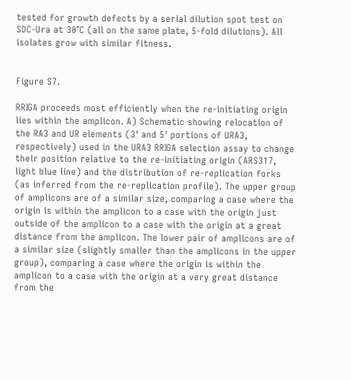tested for growth defects by a serial dilution spot test on SDC-Ura at 30°C (all on the same plate, 5-fold dilutions). All isolates grow with similar fitness.


Figure S7.

RRIGA proceeds most efficiently when the re-initiating origin lies within the amplicon. A) Schematic showing relocation of the RA3 and UR elements (3′ and 5′ portions of URA3, respectively) used in the URA3 RRIGA selection assay to change their position relative to the re-initiating origin (ARS317, light blue line) and the distribution of re-replication forks (as inferred from the re-replication profile). The upper group of amplicons are of a similar size, comparing a case where the origin is within the amplicon to a case with the origin just outside of the amplicon to a case with the origin at a great distance from the amplicon. The lower pair of amplicons are of a similar size (slightly smaller than the amplicons in the upper group), comparing a case where the origin is within the amplicon to a case with the origin at a very great distance from the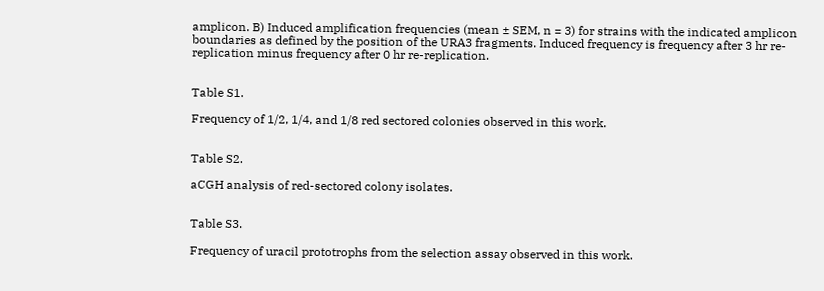amplicon. B) Induced amplification frequencies (mean ± SEM, n = 3) for strains with the indicated amplicon boundaries as defined by the position of the URA3 fragments. Induced frequency is frequency after 3 hr re-replication minus frequency after 0 hr re-replication.


Table S1.

Frequency of 1/2, 1/4, and 1/8 red sectored colonies observed in this work.


Table S2.

aCGH analysis of red-sectored colony isolates.


Table S3.

Frequency of uracil prototrophs from the selection assay observed in this work.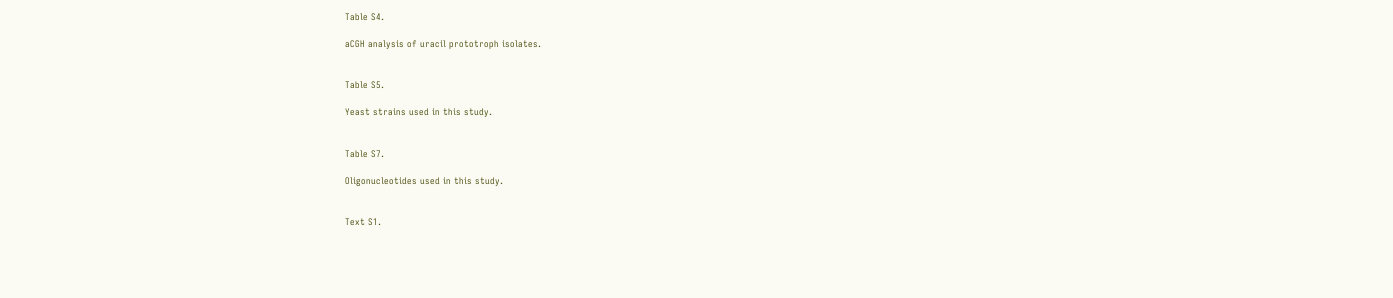Table S4.

aCGH analysis of uracil prototroph isolates.


Table S5.

Yeast strains used in this study.


Table S7.

Oligonucleotides used in this study.


Text S1.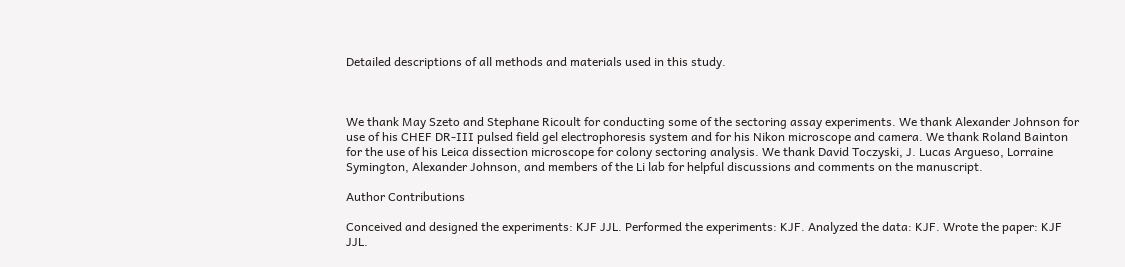Detailed descriptions of all methods and materials used in this study.



We thank May Szeto and Stephane Ricoult for conducting some of the sectoring assay experiments. We thank Alexander Johnson for use of his CHEF DR-III pulsed field gel electrophoresis system and for his Nikon microscope and camera. We thank Roland Bainton for the use of his Leica dissection microscope for colony sectoring analysis. We thank David Toczyski, J. Lucas Argueso, Lorraine Symington, Alexander Johnson, and members of the Li lab for helpful discussions and comments on the manuscript.

Author Contributions

Conceived and designed the experiments: KJF JJL. Performed the experiments: KJF. Analyzed the data: KJF. Wrote the paper: KJF JJL.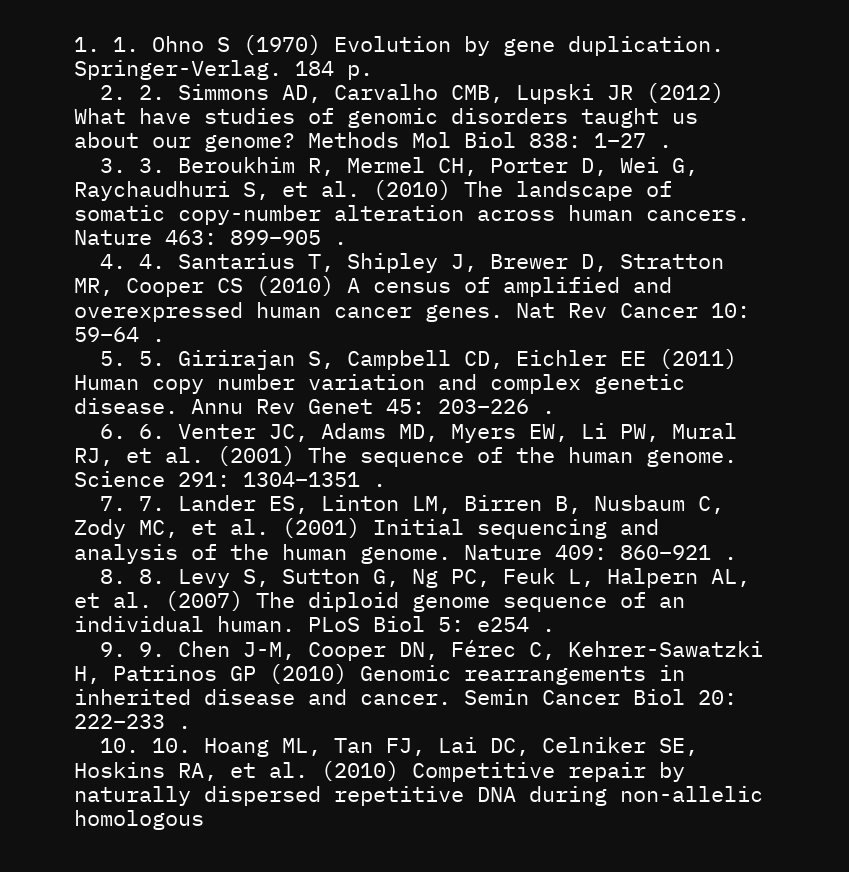1. 1. Ohno S (1970) Evolution by gene duplication. Springer-Verlag. 184 p.
  2. 2. Simmons AD, Carvalho CMB, Lupski JR (2012) What have studies of genomic disorders taught us about our genome? Methods Mol Biol 838: 1–27 .
  3. 3. Beroukhim R, Mermel CH, Porter D, Wei G, Raychaudhuri S, et al. (2010) The landscape of somatic copy-number alteration across human cancers. Nature 463: 899–905 .
  4. 4. Santarius T, Shipley J, Brewer D, Stratton MR, Cooper CS (2010) A census of amplified and overexpressed human cancer genes. Nat Rev Cancer 10: 59–64 .
  5. 5. Girirajan S, Campbell CD, Eichler EE (2011) Human copy number variation and complex genetic disease. Annu Rev Genet 45: 203–226 .
  6. 6. Venter JC, Adams MD, Myers EW, Li PW, Mural RJ, et al. (2001) The sequence of the human genome. Science 291: 1304–1351 .
  7. 7. Lander ES, Linton LM, Birren B, Nusbaum C, Zody MC, et al. (2001) Initial sequencing and analysis of the human genome. Nature 409: 860–921 .
  8. 8. Levy S, Sutton G, Ng PC, Feuk L, Halpern AL, et al. (2007) The diploid genome sequence of an individual human. PLoS Biol 5: e254 .
  9. 9. Chen J-M, Cooper DN, Férec C, Kehrer-Sawatzki H, Patrinos GP (2010) Genomic rearrangements in inherited disease and cancer. Semin Cancer Biol 20: 222–233 .
  10. 10. Hoang ML, Tan FJ, Lai DC, Celniker SE, Hoskins RA, et al. (2010) Competitive repair by naturally dispersed repetitive DNA during non-allelic homologous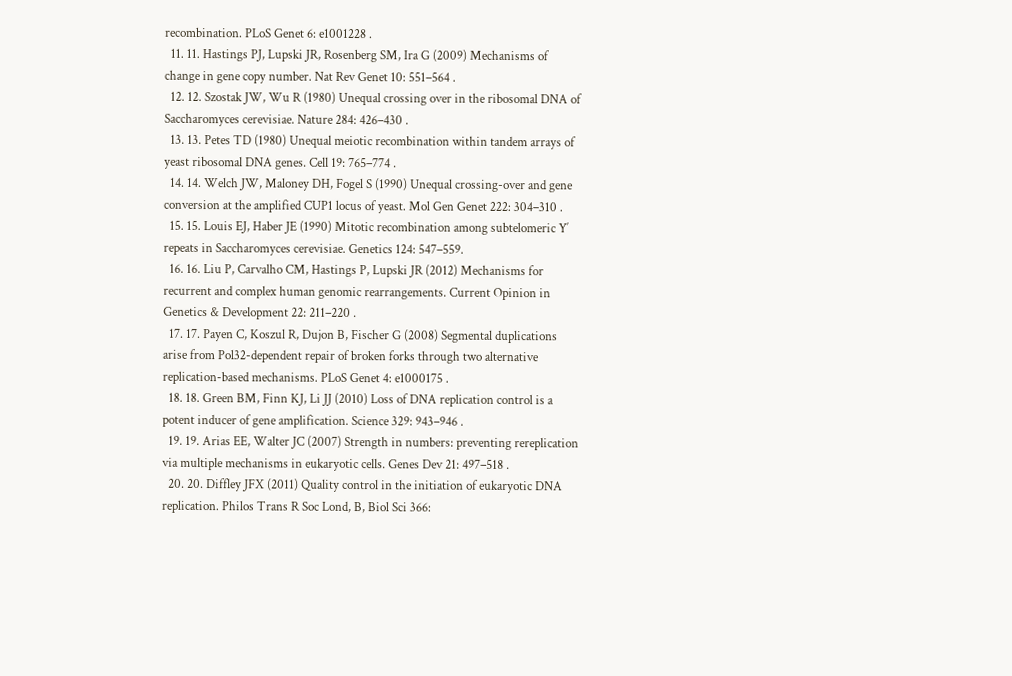recombination. PLoS Genet 6: e1001228 .
  11. 11. Hastings PJ, Lupski JR, Rosenberg SM, Ira G (2009) Mechanisms of change in gene copy number. Nat Rev Genet 10: 551–564 .
  12. 12. Szostak JW, Wu R (1980) Unequal crossing over in the ribosomal DNA of Saccharomyces cerevisiae. Nature 284: 426–430 .
  13. 13. Petes TD (1980) Unequal meiotic recombination within tandem arrays of yeast ribosomal DNA genes. Cell 19: 765–774 .
  14. 14. Welch JW, Maloney DH, Fogel S (1990) Unequal crossing-over and gene conversion at the amplified CUP1 locus of yeast. Mol Gen Genet 222: 304–310 .
  15. 15. Louis EJ, Haber JE (1990) Mitotic recombination among subtelomeric Y′ repeats in Saccharomyces cerevisiae. Genetics 124: 547–559.
  16. 16. Liu P, Carvalho CM, Hastings P, Lupski JR (2012) Mechanisms for recurrent and complex human genomic rearrangements. Current Opinion in Genetics & Development 22: 211–220 .
  17. 17. Payen C, Koszul R, Dujon B, Fischer G (2008) Segmental duplications arise from Pol32-dependent repair of broken forks through two alternative replication-based mechanisms. PLoS Genet 4: e1000175 .
  18. 18. Green BM, Finn KJ, Li JJ (2010) Loss of DNA replication control is a potent inducer of gene amplification. Science 329: 943–946 .
  19. 19. Arias EE, Walter JC (2007) Strength in numbers: preventing rereplication via multiple mechanisms in eukaryotic cells. Genes Dev 21: 497–518 .
  20. 20. Diffley JFX (2011) Quality control in the initiation of eukaryotic DNA replication. Philos Trans R Soc Lond, B, Biol Sci 366: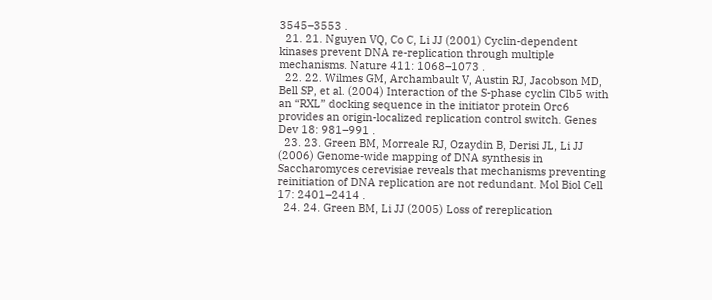3545–3553 .
  21. 21. Nguyen VQ, Co C, Li JJ (2001) Cyclin-dependent kinases prevent DNA re-replication through multiple mechanisms. Nature 411: 1068–1073 .
  22. 22. Wilmes GM, Archambault V, Austin RJ, Jacobson MD, Bell SP, et al. (2004) Interaction of the S-phase cyclin Clb5 with an “RXL” docking sequence in the initiator protein Orc6 provides an origin-localized replication control switch. Genes Dev 18: 981–991 .
  23. 23. Green BM, Morreale RJ, Ozaydin B, Derisi JL, Li JJ (2006) Genome-wide mapping of DNA synthesis in Saccharomyces cerevisiae reveals that mechanisms preventing reinitiation of DNA replication are not redundant. Mol Biol Cell 17: 2401–2414 .
  24. 24. Green BM, Li JJ (2005) Loss of rereplication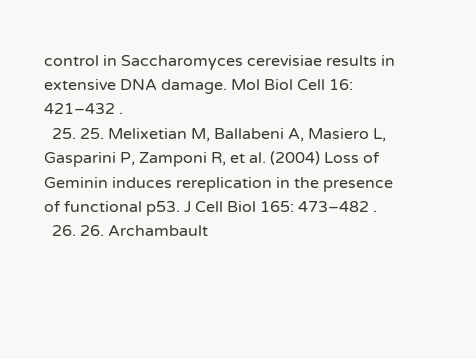control in Saccharomyces cerevisiae results in extensive DNA damage. Mol Biol Cell 16: 421–432 .
  25. 25. Melixetian M, Ballabeni A, Masiero L, Gasparini P, Zamponi R, et al. (2004) Loss of Geminin induces rereplication in the presence of functional p53. J Cell Biol 165: 473–482 .
  26. 26. Archambault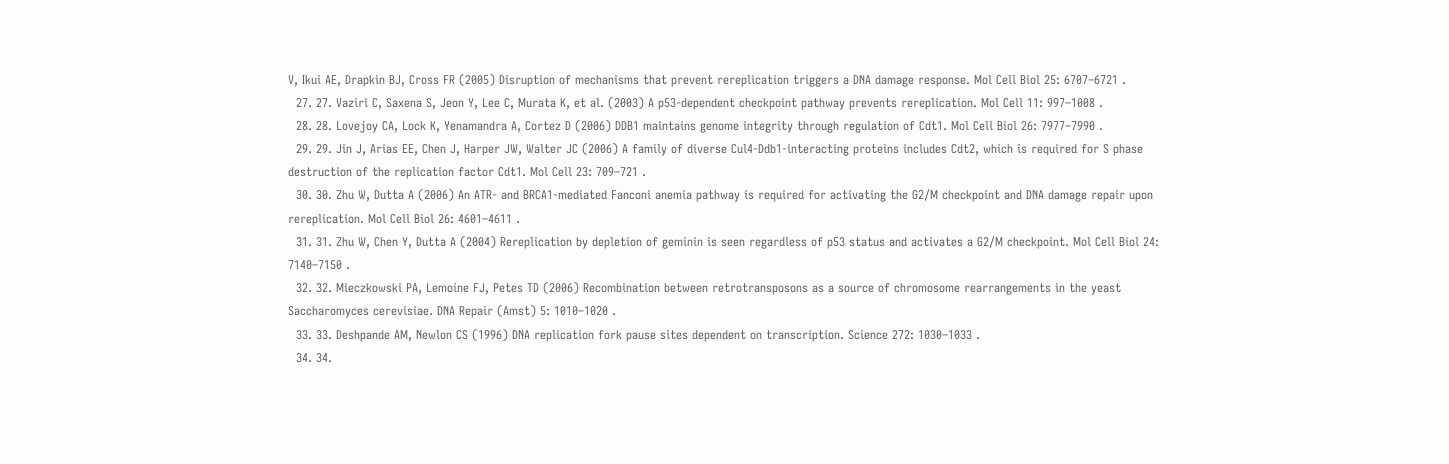V, Ikui AE, Drapkin BJ, Cross FR (2005) Disruption of mechanisms that prevent rereplication triggers a DNA damage response. Mol Cell Biol 25: 6707–6721 .
  27. 27. Vaziri C, Saxena S, Jeon Y, Lee C, Murata K, et al. (2003) A p53-dependent checkpoint pathway prevents rereplication. Mol Cell 11: 997–1008 .
  28. 28. Lovejoy CA, Lock K, Yenamandra A, Cortez D (2006) DDB1 maintains genome integrity through regulation of Cdt1. Mol Cell Biol 26: 7977–7990 .
  29. 29. Jin J, Arias EE, Chen J, Harper JW, Walter JC (2006) A family of diverse Cul4-Ddb1-interacting proteins includes Cdt2, which is required for S phase destruction of the replication factor Cdt1. Mol Cell 23: 709–721 .
  30. 30. Zhu W, Dutta A (2006) An ATR- and BRCA1-mediated Fanconi anemia pathway is required for activating the G2/M checkpoint and DNA damage repair upon rereplication. Mol Cell Biol 26: 4601–4611 .
  31. 31. Zhu W, Chen Y, Dutta A (2004) Rereplication by depletion of geminin is seen regardless of p53 status and activates a G2/M checkpoint. Mol Cell Biol 24: 7140–7150 .
  32. 32. Mieczkowski PA, Lemoine FJ, Petes TD (2006) Recombination between retrotransposons as a source of chromosome rearrangements in the yeast Saccharomyces cerevisiae. DNA Repair (Amst) 5: 1010–1020 .
  33. 33. Deshpande AM, Newlon CS (1996) DNA replication fork pause sites dependent on transcription. Science 272: 1030–1033 .
  34. 34.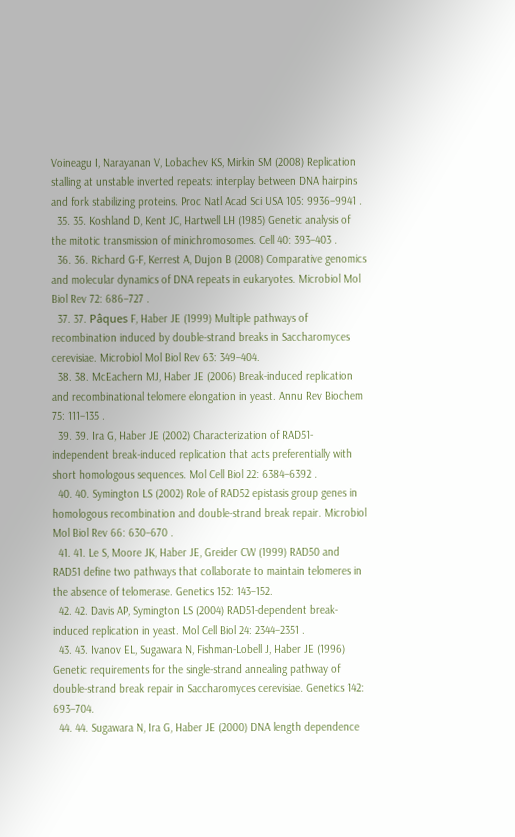Voineagu I, Narayanan V, Lobachev KS, Mirkin SM (2008) Replication stalling at unstable inverted repeats: interplay between DNA hairpins and fork stabilizing proteins. Proc Natl Acad Sci USA 105: 9936–9941 .
  35. 35. Koshland D, Kent JC, Hartwell LH (1985) Genetic analysis of the mitotic transmission of minichromosomes. Cell 40: 393–403 .
  36. 36. Richard G-F, Kerrest A, Dujon B (2008) Comparative genomics and molecular dynamics of DNA repeats in eukaryotes. Microbiol Mol Biol Rev 72: 686–727 .
  37. 37. Pâques F, Haber JE (1999) Multiple pathways of recombination induced by double-strand breaks in Saccharomyces cerevisiae. Microbiol Mol Biol Rev 63: 349–404.
  38. 38. McEachern MJ, Haber JE (2006) Break-induced replication and recombinational telomere elongation in yeast. Annu Rev Biochem 75: 111–135 .
  39. 39. Ira G, Haber JE (2002) Characterization of RAD51-independent break-induced replication that acts preferentially with short homologous sequences. Mol Cell Biol 22: 6384–6392 .
  40. 40. Symington LS (2002) Role of RAD52 epistasis group genes in homologous recombination and double-strand break repair. Microbiol Mol Biol Rev 66: 630–670 .
  41. 41. Le S, Moore JK, Haber JE, Greider CW (1999) RAD50 and RAD51 define two pathways that collaborate to maintain telomeres in the absence of telomerase. Genetics 152: 143–152.
  42. 42. Davis AP, Symington LS (2004) RAD51-dependent break-induced replication in yeast. Mol Cell Biol 24: 2344–2351 .
  43. 43. Ivanov EL, Sugawara N, Fishman-Lobell J, Haber JE (1996) Genetic requirements for the single-strand annealing pathway of double-strand break repair in Saccharomyces cerevisiae. Genetics 142: 693–704.
  44. 44. Sugawara N, Ira G, Haber JE (2000) DNA length dependence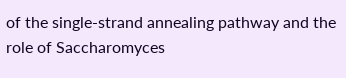of the single-strand annealing pathway and the role of Saccharomyces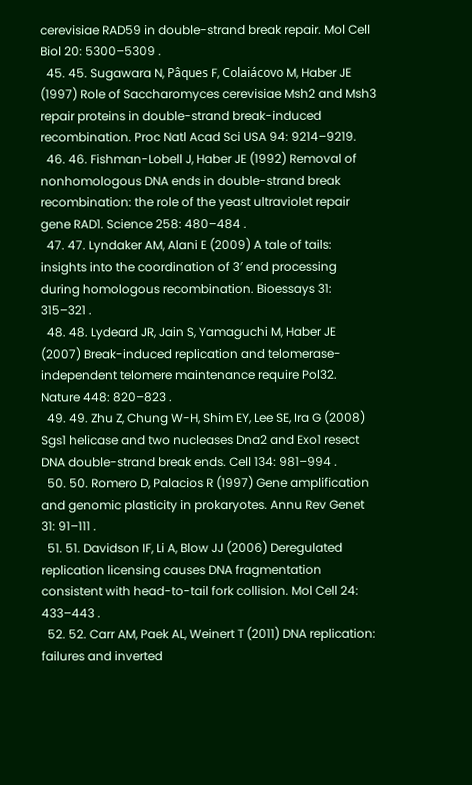cerevisiae RAD59 in double-strand break repair. Mol Cell Biol 20: 5300–5309 .
  45. 45. Sugawara N, Pâques F, Colaiácovo M, Haber JE (1997) Role of Saccharomyces cerevisiae Msh2 and Msh3 repair proteins in double-strand break-induced recombination. Proc Natl Acad Sci USA 94: 9214–9219.
  46. 46. Fishman-Lobell J, Haber JE (1992) Removal of nonhomologous DNA ends in double-strand break recombination: the role of the yeast ultraviolet repair gene RAD1. Science 258: 480–484 .
  47. 47. Lyndaker AM, Alani E (2009) A tale of tails: insights into the coordination of 3′ end processing during homologous recombination. Bioessays 31: 315–321 .
  48. 48. Lydeard JR, Jain S, Yamaguchi M, Haber JE (2007) Break-induced replication and telomerase-independent telomere maintenance require Pol32. Nature 448: 820–823 .
  49. 49. Zhu Z, Chung W-H, Shim EY, Lee SE, Ira G (2008) Sgs1 helicase and two nucleases Dna2 and Exo1 resect DNA double-strand break ends. Cell 134: 981–994 .
  50. 50. Romero D, Palacios R (1997) Gene amplification and genomic plasticity in prokaryotes. Annu Rev Genet 31: 91–111 .
  51. 51. Davidson IF, Li A, Blow JJ (2006) Deregulated replication licensing causes DNA fragmentation consistent with head-to-tail fork collision. Mol Cell 24: 433–443 .
  52. 52. Carr AM, Paek AL, Weinert T (2011) DNA replication: failures and inverted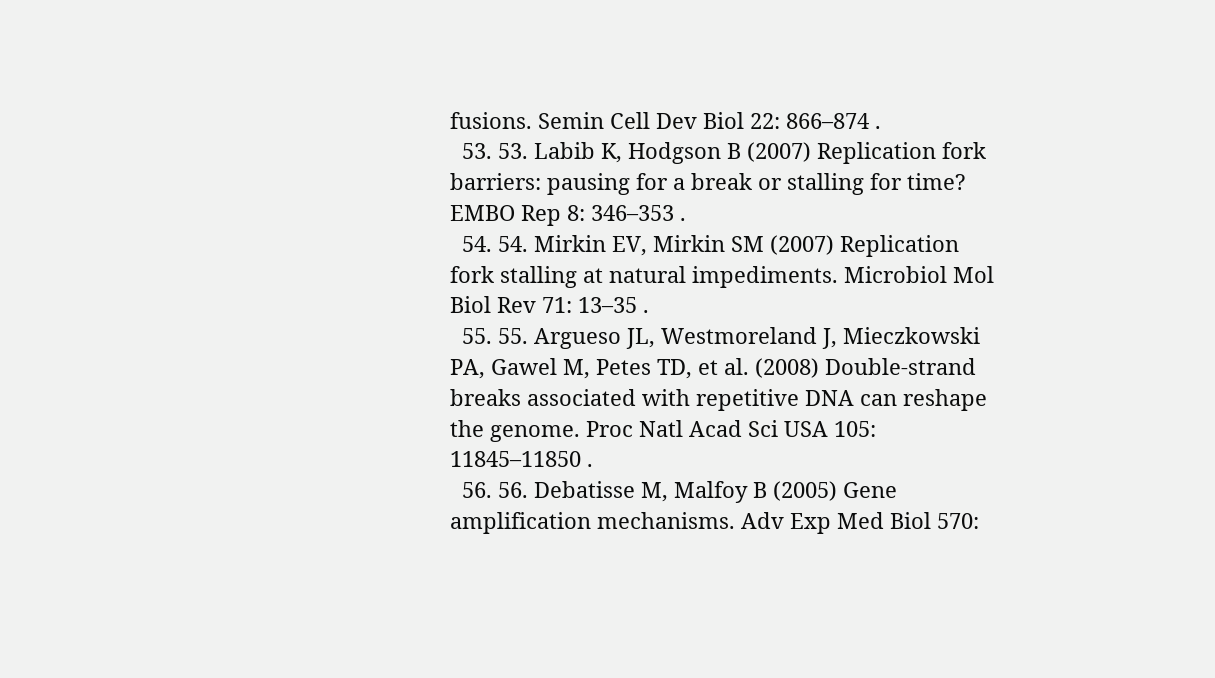fusions. Semin Cell Dev Biol 22: 866–874 .
  53. 53. Labib K, Hodgson B (2007) Replication fork barriers: pausing for a break or stalling for time? EMBO Rep 8: 346–353 .
  54. 54. Mirkin EV, Mirkin SM (2007) Replication fork stalling at natural impediments. Microbiol Mol Biol Rev 71: 13–35 .
  55. 55. Argueso JL, Westmoreland J, Mieczkowski PA, Gawel M, Petes TD, et al. (2008) Double-strand breaks associated with repetitive DNA can reshape the genome. Proc Natl Acad Sci USA 105: 11845–11850 .
  56. 56. Debatisse M, Malfoy B (2005) Gene amplification mechanisms. Adv Exp Med Biol 570: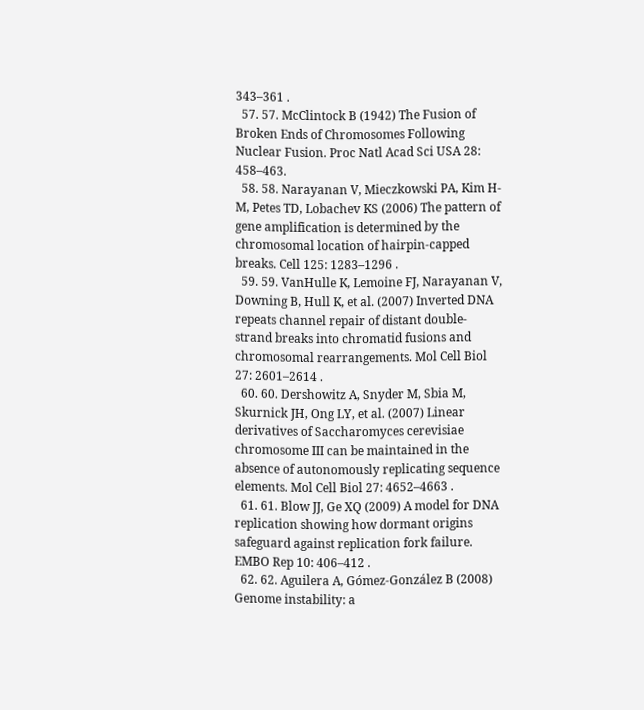343–361 .
  57. 57. McClintock B (1942) The Fusion of Broken Ends of Chromosomes Following Nuclear Fusion. Proc Natl Acad Sci USA 28: 458–463.
  58. 58. Narayanan V, Mieczkowski PA, Kim H-M, Petes TD, Lobachev KS (2006) The pattern of gene amplification is determined by the chromosomal location of hairpin-capped breaks. Cell 125: 1283–1296 .
  59. 59. VanHulle K, Lemoine FJ, Narayanan V, Downing B, Hull K, et al. (2007) Inverted DNA repeats channel repair of distant double-strand breaks into chromatid fusions and chromosomal rearrangements. Mol Cell Biol 27: 2601–2614 .
  60. 60. Dershowitz A, Snyder M, Sbia M, Skurnick JH, Ong LY, et al. (2007) Linear derivatives of Saccharomyces cerevisiae chromosome III can be maintained in the absence of autonomously replicating sequence elements. Mol Cell Biol 27: 4652–4663 .
  61. 61. Blow JJ, Ge XQ (2009) A model for DNA replication showing how dormant origins safeguard against replication fork failure. EMBO Rep 10: 406–412 .
  62. 62. Aguilera A, Gómez-González B (2008) Genome instability: a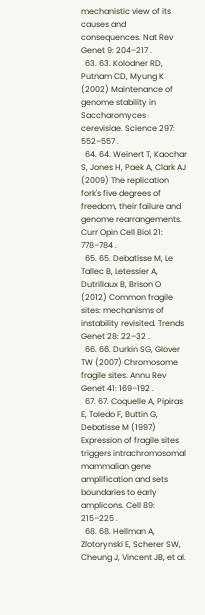mechanistic view of its causes and consequences. Nat Rev Genet 9: 204–217 .
  63. 63. Kolodner RD, Putnam CD, Myung K (2002) Maintenance of genome stability in Saccharomyces cerevisiae. Science 297: 552–557 .
  64. 64. Weinert T, Kaochar S, Jones H, Paek A, Clark AJ (2009) The replication fork's five degrees of freedom, their failure and genome rearrangements. Curr Opin Cell Biol 21: 778–784 .
  65. 65. Debatisse M, Le Tallec B, Letessier A, Dutrillaux B, Brison O (2012) Common fragile sites: mechanisms of instability revisited. Trends Genet 28: 22–32 .
  66. 66. Durkin SG, Glover TW (2007) Chromosome fragile sites. Annu Rev Genet 41: 169–192 .
  67. 67. Coquelle A, Pipiras E, Toledo F, Buttin G, Debatisse M (1997) Expression of fragile sites triggers intrachromosomal mammalian gene amplification and sets boundaries to early amplicons. Cell 89: 215–225 .
  68. 68. Hellman A, Zlotorynski E, Scherer SW, Cheung J, Vincent JB, et al.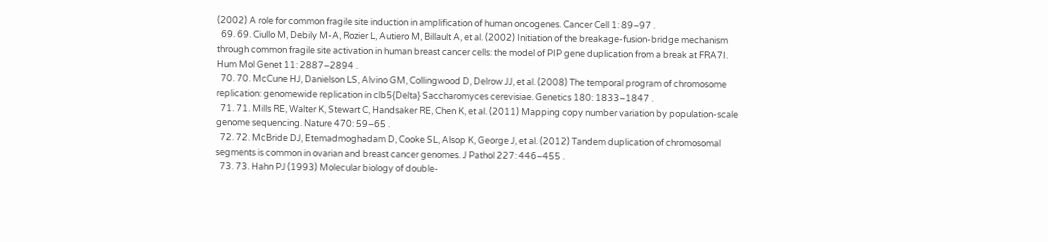(2002) A role for common fragile site induction in amplification of human oncogenes. Cancer Cell 1: 89–97 .
  69. 69. Ciullo M, Debily M-A, Rozier L, Autiero M, Billault A, et al. (2002) Initiation of the breakage-fusion-bridge mechanism through common fragile site activation in human breast cancer cells: the model of PIP gene duplication from a break at FRA7I. Hum Mol Genet 11: 2887–2894 .
  70. 70. McCune HJ, Danielson LS, Alvino GM, Collingwood D, Delrow JJ, et al. (2008) The temporal program of chromosome replication: genomewide replication in clb5{Delta} Saccharomyces cerevisiae. Genetics 180: 1833–1847 .
  71. 71. Mills RE, Walter K, Stewart C, Handsaker RE, Chen K, et al. (2011) Mapping copy number variation by population-scale genome sequencing. Nature 470: 59–65 .
  72. 72. McBride DJ, Etemadmoghadam D, Cooke SL, Alsop K, George J, et al. (2012) Tandem duplication of chromosomal segments is common in ovarian and breast cancer genomes. J Pathol 227: 446–455 .
  73. 73. Hahn PJ (1993) Molecular biology of double-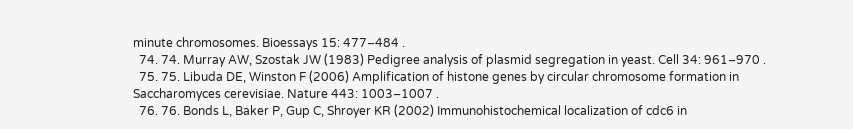minute chromosomes. Bioessays 15: 477–484 .
  74. 74. Murray AW, Szostak JW (1983) Pedigree analysis of plasmid segregation in yeast. Cell 34: 961–970 .
  75. 75. Libuda DE, Winston F (2006) Amplification of histone genes by circular chromosome formation in Saccharomyces cerevisiae. Nature 443: 1003–1007 .
  76. 76. Bonds L, Baker P, Gup C, Shroyer KR (2002) Immunohistochemical localization of cdc6 in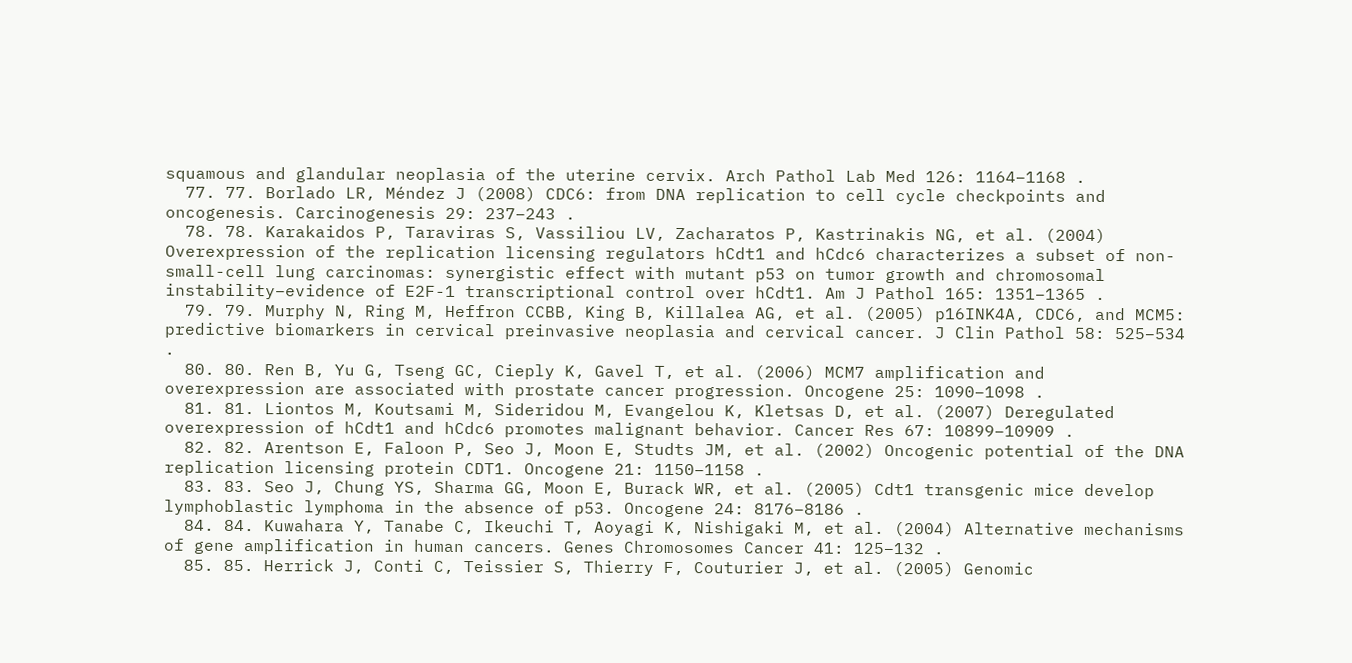squamous and glandular neoplasia of the uterine cervix. Arch Pathol Lab Med 126: 1164–1168 .
  77. 77. Borlado LR, Méndez J (2008) CDC6: from DNA replication to cell cycle checkpoints and oncogenesis. Carcinogenesis 29: 237–243 .
  78. 78. Karakaidos P, Taraviras S, Vassiliou LV, Zacharatos P, Kastrinakis NG, et al. (2004) Overexpression of the replication licensing regulators hCdt1 and hCdc6 characterizes a subset of non-small-cell lung carcinomas: synergistic effect with mutant p53 on tumor growth and chromosomal instability–evidence of E2F-1 transcriptional control over hCdt1. Am J Pathol 165: 1351–1365 .
  79. 79. Murphy N, Ring M, Heffron CCBB, King B, Killalea AG, et al. (2005) p16INK4A, CDC6, and MCM5: predictive biomarkers in cervical preinvasive neoplasia and cervical cancer. J Clin Pathol 58: 525–534 .
  80. 80. Ren B, Yu G, Tseng GC, Cieply K, Gavel T, et al. (2006) MCM7 amplification and overexpression are associated with prostate cancer progression. Oncogene 25: 1090–1098 .
  81. 81. Liontos M, Koutsami M, Sideridou M, Evangelou K, Kletsas D, et al. (2007) Deregulated overexpression of hCdt1 and hCdc6 promotes malignant behavior. Cancer Res 67: 10899–10909 .
  82. 82. Arentson E, Faloon P, Seo J, Moon E, Studts JM, et al. (2002) Oncogenic potential of the DNA replication licensing protein CDT1. Oncogene 21: 1150–1158 .
  83. 83. Seo J, Chung YS, Sharma GG, Moon E, Burack WR, et al. (2005) Cdt1 transgenic mice develop lymphoblastic lymphoma in the absence of p53. Oncogene 24: 8176–8186 .
  84. 84. Kuwahara Y, Tanabe C, Ikeuchi T, Aoyagi K, Nishigaki M, et al. (2004) Alternative mechanisms of gene amplification in human cancers. Genes Chromosomes Cancer 41: 125–132 .
  85. 85. Herrick J, Conti C, Teissier S, Thierry F, Couturier J, et al. (2005) Genomic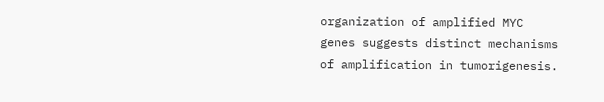organization of amplified MYC genes suggests distinct mechanisms of amplification in tumorigenesis.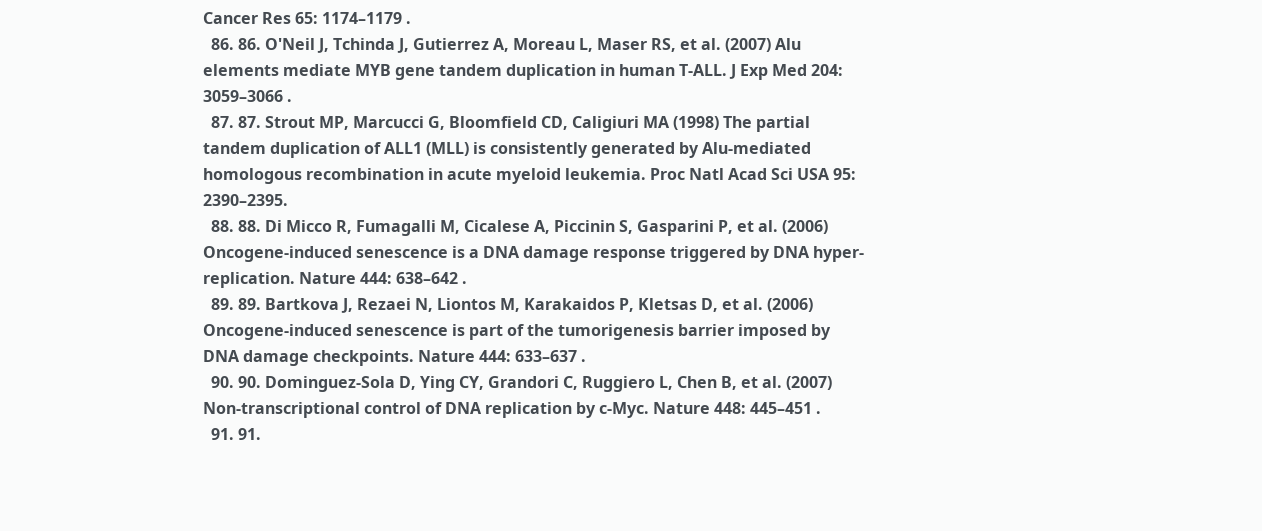Cancer Res 65: 1174–1179 .
  86. 86. O'Neil J, Tchinda J, Gutierrez A, Moreau L, Maser RS, et al. (2007) Alu elements mediate MYB gene tandem duplication in human T-ALL. J Exp Med 204: 3059–3066 .
  87. 87. Strout MP, Marcucci G, Bloomfield CD, Caligiuri MA (1998) The partial tandem duplication of ALL1 (MLL) is consistently generated by Alu-mediated homologous recombination in acute myeloid leukemia. Proc Natl Acad Sci USA 95: 2390–2395.
  88. 88. Di Micco R, Fumagalli M, Cicalese A, Piccinin S, Gasparini P, et al. (2006) Oncogene-induced senescence is a DNA damage response triggered by DNA hyper-replication. Nature 444: 638–642 .
  89. 89. Bartkova J, Rezaei N, Liontos M, Karakaidos P, Kletsas D, et al. (2006) Oncogene-induced senescence is part of the tumorigenesis barrier imposed by DNA damage checkpoints. Nature 444: 633–637 .
  90. 90. Dominguez-Sola D, Ying CY, Grandori C, Ruggiero L, Chen B, et al. (2007) Non-transcriptional control of DNA replication by c-Myc. Nature 448: 445–451 .
  91. 91.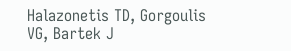Halazonetis TD, Gorgoulis VG, Bartek J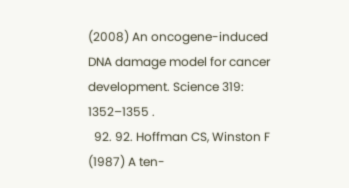(2008) An oncogene-induced DNA damage model for cancer development. Science 319: 1352–1355 .
  92. 92. Hoffman CS, Winston F (1987) A ten-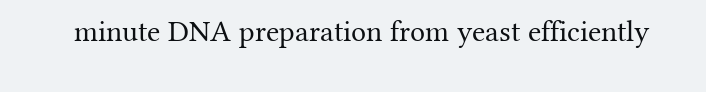minute DNA preparation from yeast efficiently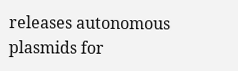releases autonomous plasmids for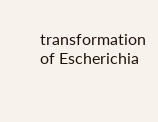transformation of Escherichia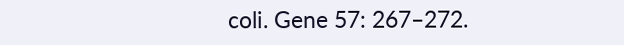coli. Gene 57: 267–272.